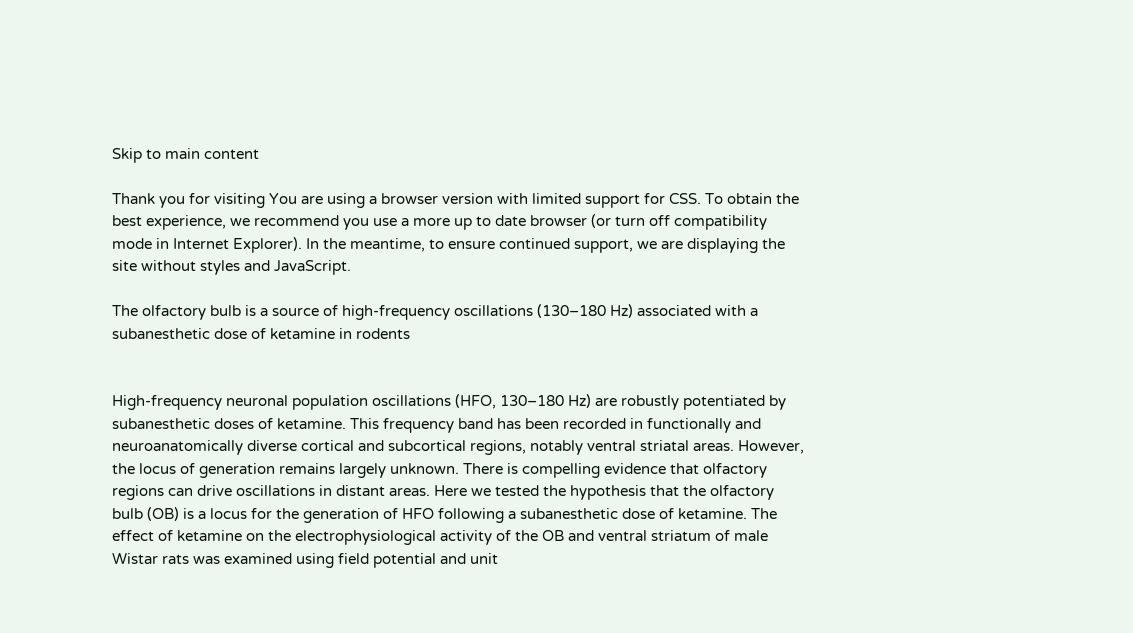Skip to main content

Thank you for visiting You are using a browser version with limited support for CSS. To obtain the best experience, we recommend you use a more up to date browser (or turn off compatibility mode in Internet Explorer). In the meantime, to ensure continued support, we are displaying the site without styles and JavaScript.

The olfactory bulb is a source of high-frequency oscillations (130–180 Hz) associated with a subanesthetic dose of ketamine in rodents


High-frequency neuronal population oscillations (HFO, 130–180 Hz) are robustly potentiated by subanesthetic doses of ketamine. This frequency band has been recorded in functionally and neuroanatomically diverse cortical and subcortical regions, notably ventral striatal areas. However, the locus of generation remains largely unknown. There is compelling evidence that olfactory regions can drive oscillations in distant areas. Here we tested the hypothesis that the olfactory bulb (OB) is a locus for the generation of HFO following a subanesthetic dose of ketamine. The effect of ketamine on the electrophysiological activity of the OB and ventral striatum of male Wistar rats was examined using field potential and unit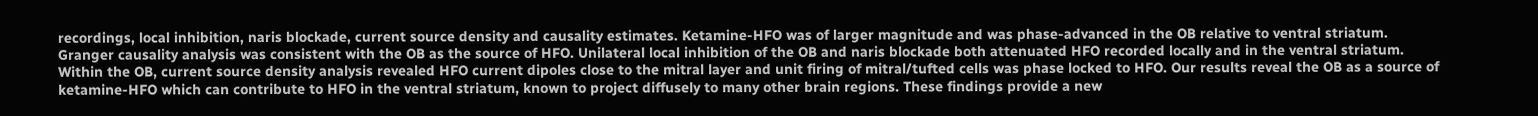recordings, local inhibition, naris blockade, current source density and causality estimates. Ketamine-HFO was of larger magnitude and was phase-advanced in the OB relative to ventral striatum. Granger causality analysis was consistent with the OB as the source of HFO. Unilateral local inhibition of the OB and naris blockade both attenuated HFO recorded locally and in the ventral striatum. Within the OB, current source density analysis revealed HFO current dipoles close to the mitral layer and unit firing of mitral/tufted cells was phase locked to HFO. Our results reveal the OB as a source of ketamine-HFO which can contribute to HFO in the ventral striatum, known to project diffusely to many other brain regions. These findings provide a new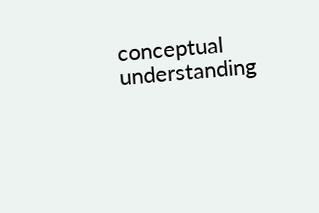conceptual understanding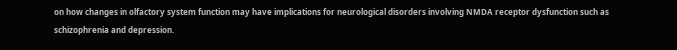on how changes in olfactory system function may have implications for neurological disorders involving NMDA receptor dysfunction such as schizophrenia and depression.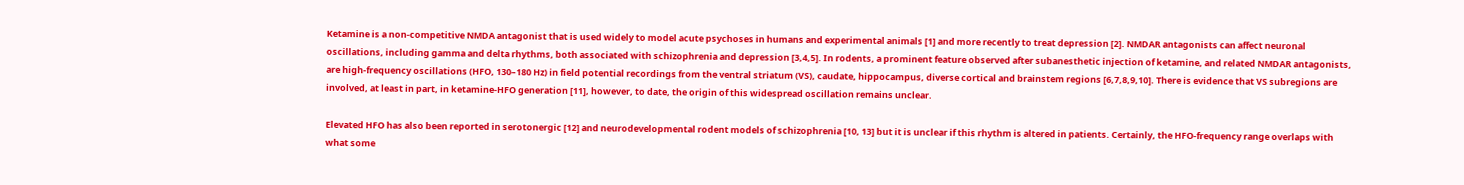Ketamine is a non-competitive NMDA antagonist that is used widely to model acute psychoses in humans and experimental animals [1] and more recently to treat depression [2]. NMDAR antagonists can affect neuronal oscillations, including gamma and delta rhythms, both associated with schizophrenia and depression [3,4,5]. In rodents, a prominent feature observed after subanesthetic injection of ketamine, and related NMDAR antagonists, are high-frequency oscillations (HFO, 130–180 Hz) in field potential recordings from the ventral striatum (VS), caudate, hippocampus, diverse cortical and brainstem regions [6,7,8,9,10]. There is evidence that VS subregions are involved, at least in part, in ketamine-HFO generation [11], however, to date, the origin of this widespread oscillation remains unclear.

Elevated HFO has also been reported in serotonergic [12] and neurodevelopmental rodent models of schizophrenia [10, 13] but it is unclear if this rhythm is altered in patients. Certainly, the HFO-frequency range overlaps with what some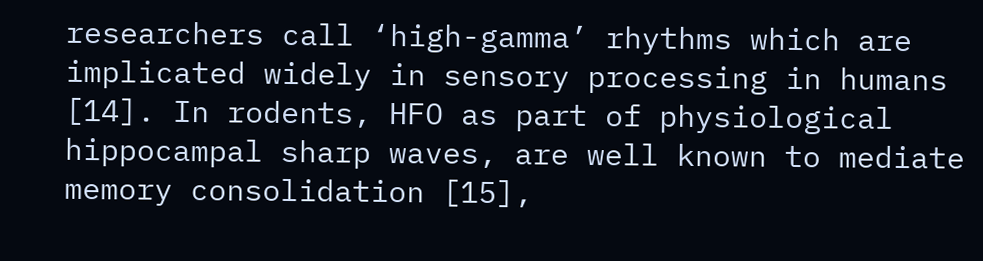researchers call ‘high-gamma’ rhythms which are implicated widely in sensory processing in humans [14]. In rodents, HFO as part of physiological hippocampal sharp waves, are well known to mediate memory consolidation [15],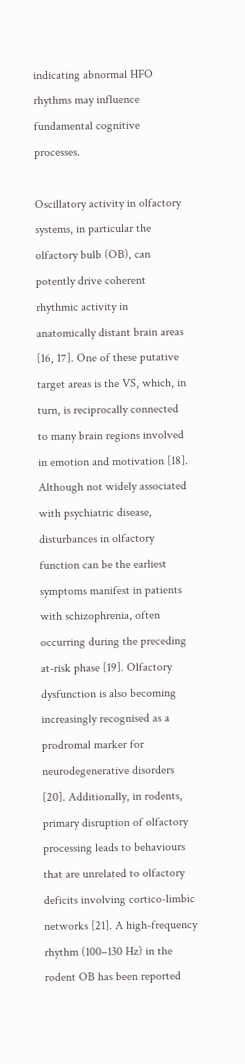indicating abnormal HFO rhythms may influence fundamental cognitive processes.

Oscillatory activity in olfactory systems, in particular the olfactory bulb (OB), can potently drive coherent rhythmic activity in anatomically distant brain areas [16, 17]. One of these putative target areas is the VS, which, in turn, is reciprocally connected to many brain regions involved in emotion and motivation [18]. Although not widely associated with psychiatric disease, disturbances in olfactory function can be the earliest symptoms manifest in patients with schizophrenia, often occurring during the preceding at-risk phase [19]. Olfactory dysfunction is also becoming increasingly recognised as a prodromal marker for neurodegenerative disorders [20]. Additionally, in rodents, primary disruption of olfactory processing leads to behaviours that are unrelated to olfactory deficits involving cortico-limbic networks [21]. A high-frequency rhythm (100–130 Hz) in the rodent OB has been reported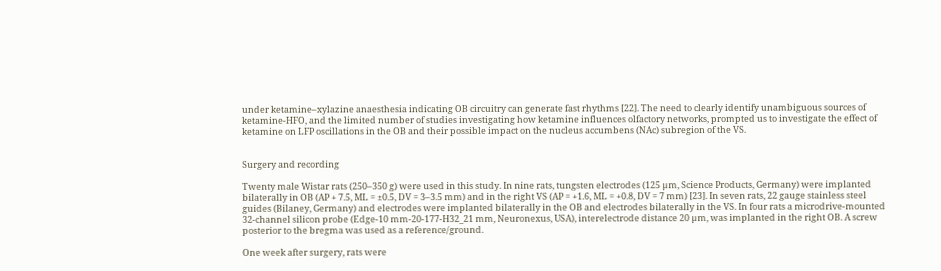under ketamine–xylazine anaesthesia indicating OB circuitry can generate fast rhythms [22]. The need to clearly identify unambiguous sources of ketamine-HFO, and the limited number of studies investigating how ketamine influences olfactory networks, prompted us to investigate the effect of ketamine on LFP oscillations in the OB and their possible impact on the nucleus accumbens (NAc) subregion of the VS.


Surgery and recording

Twenty male Wistar rats (250–350 g) were used in this study. In nine rats, tungsten electrodes (125 µm, Science Products, Germany) were implanted bilaterally in OB (AP + 7.5, ML = ±0.5, DV = 3–3.5 mm) and in the right VS (AP = +1.6, ML = +0.8, DV = 7 mm) [23]. In seven rats, 22 gauge stainless steel guides (Bilaney, Germany) and electrodes were implanted bilaterally in the OB and electrodes bilaterally in the VS. In four rats a microdrive-mounted 32-channel silicon probe (Edge-10 mm-20-177-H32_21 mm, Neuronexus, USA), interelectrode distance 20 µm, was implanted in the right OB. A screw posterior to the bregma was used as a reference/ground.

One week after surgery, rats were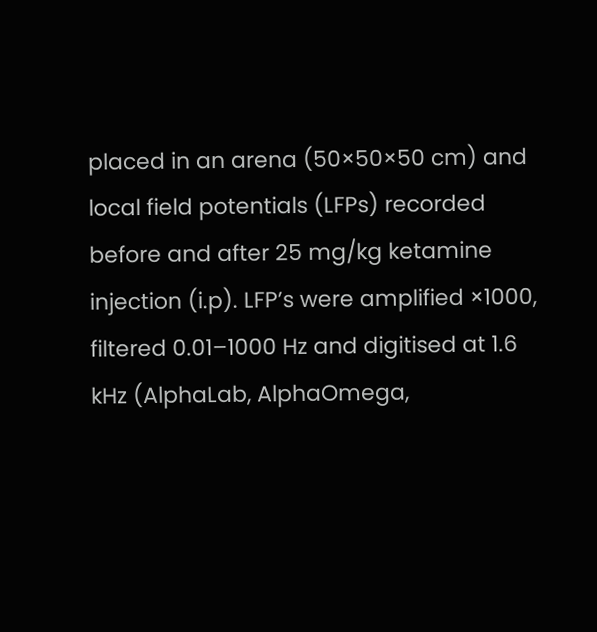placed in an arena (50×50×50 cm) and local field potentials (LFPs) recorded before and after 25 mg/kg ketamine injection (i.p). LFP’s were amplified ×1000, filtered 0.01–1000 Hz and digitised at 1.6 kHz (AlphaLab, AlphaOmega,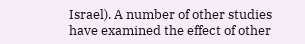Israel). A number of other studies have examined the effect of other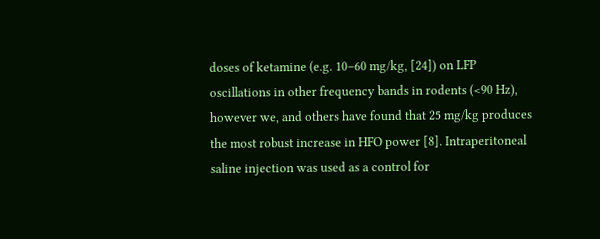doses of ketamine (e.g. 10–60 mg/kg, [24]) on LFP oscillations in other frequency bands in rodents (<90 Hz), however we, and others have found that 25 mg/kg produces the most robust increase in HFO power [8]. Intraperitoneal saline injection was used as a control for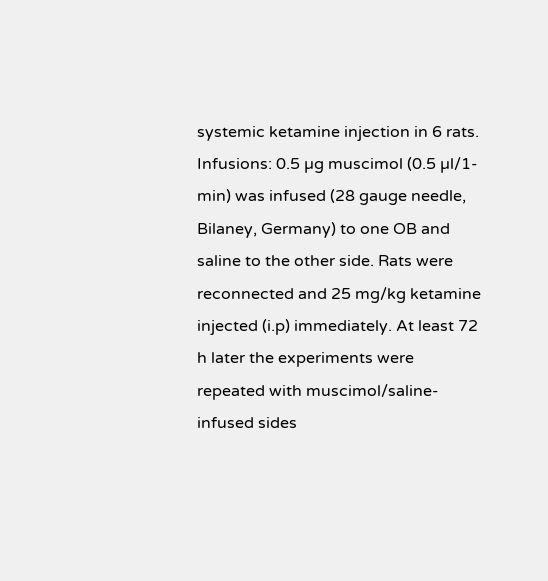systemic ketamine injection in 6 rats. Infusions: 0.5 µg muscimol (0.5 µl/1-min) was infused (28 gauge needle, Bilaney, Germany) to one OB and saline to the other side. Rats were reconnected and 25 mg/kg ketamine injected (i.p) immediately. At least 72 h later the experiments were repeated with muscimol/saline-infused sides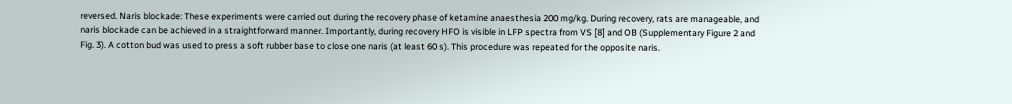reversed. Naris blockade: These experiments were carried out during the recovery phase of ketamine anaesthesia 200 mg/kg. During recovery, rats are manageable, and naris blockade can be achieved in a straightforward manner. Importantly, during recovery HFO is visible in LFP spectra from VS [8] and OB (Supplementary Figure 2 and Fig. 3). A cotton bud was used to press a soft rubber base to close one naris (at least 60 s). This procedure was repeated for the opposite naris.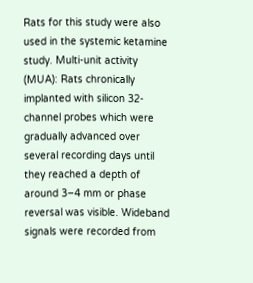Rats for this study were also used in the systemic ketamine study. Multi-unit activity (MUA): Rats chronically implanted with silicon 32-channel probes which were gradually advanced over several recording days until they reached a depth of around 3–4 mm or phase reversal was visible. Wideband signals were recorded from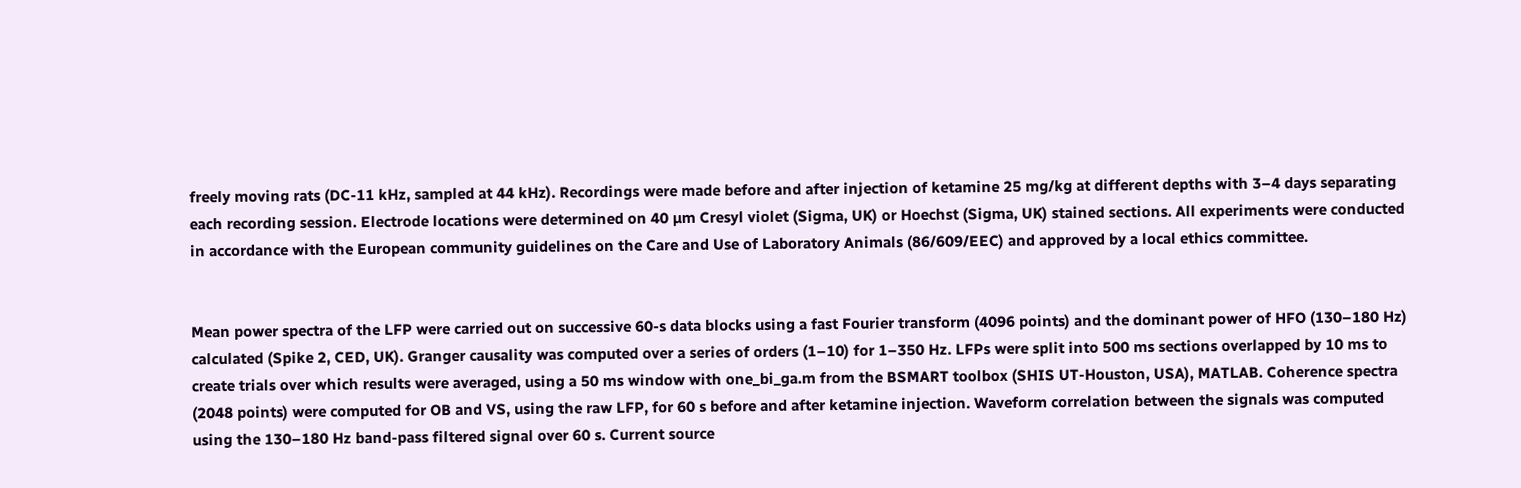freely moving rats (DC-11 kHz, sampled at 44 kHz). Recordings were made before and after injection of ketamine 25 mg/kg at different depths with 3–4 days separating each recording session. Electrode locations were determined on 40 µm Cresyl violet (Sigma, UK) or Hoechst (Sigma, UK) stained sections. All experiments were conducted in accordance with the European community guidelines on the Care and Use of Laboratory Animals (86/609/EEC) and approved by a local ethics committee.


Mean power spectra of the LFP were carried out on successive 60-s data blocks using a fast Fourier transform (4096 points) and the dominant power of HFO (130–180 Hz) calculated (Spike 2, CED, UK). Granger causality was computed over a series of orders (1–10) for 1–350 Hz. LFPs were split into 500 ms sections overlapped by 10 ms to create trials over which results were averaged, using a 50 ms window with one_bi_ga.m from the BSMART toolbox (SHIS UT-Houston, USA), MATLAB. Coherence spectra (2048 points) were computed for OB and VS, using the raw LFP, for 60 s before and after ketamine injection. Waveform correlation between the signals was computed using the 130–180 Hz band-pass filtered signal over 60 s. Current source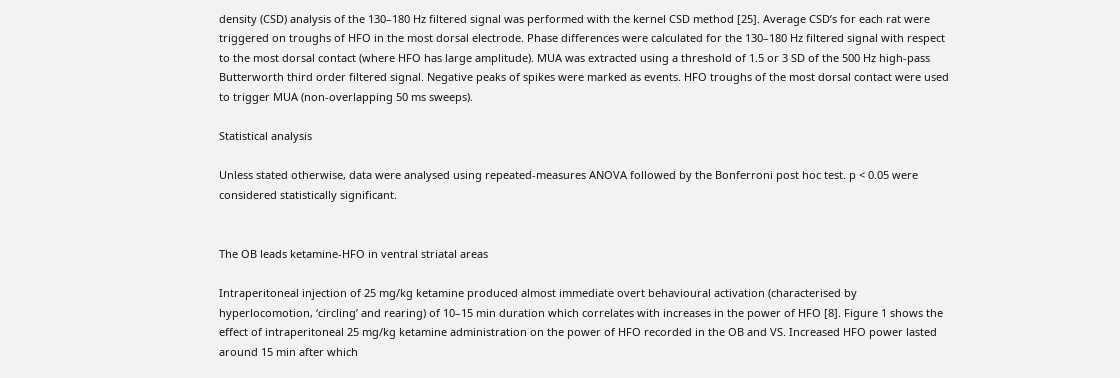density (CSD) analysis of the 130–180 Hz filtered signal was performed with the kernel CSD method [25]. Average CSD’s for each rat were triggered on troughs of HFO in the most dorsal electrode. Phase differences were calculated for the 130–180 Hz filtered signal with respect to the most dorsal contact (where HFO has large amplitude). MUA was extracted using a threshold of 1.5 or 3 SD of the 500 Hz high-pass Butterworth third order filtered signal. Negative peaks of spikes were marked as events. HFO troughs of the most dorsal contact were used to trigger MUA (non-overlapping 50 ms sweeps).

Statistical analysis

Unless stated otherwise, data were analysed using repeated-measures ANOVA followed by the Bonferroni post hoc test. p < 0.05 were considered statistically significant.


The OB leads ketamine-HFO in ventral striatal areas

Intraperitoneal injection of 25 mg/kg ketamine produced almost immediate overt behavioural activation (characterised by hyperlocomotion, ‘circling’ and rearing) of 10–15 min duration which correlates with increases in the power of HFO [8]. Figure 1 shows the effect of intraperitoneal 25 mg/kg ketamine administration on the power of HFO recorded in the OB and VS. Increased HFO power lasted around 15 min after which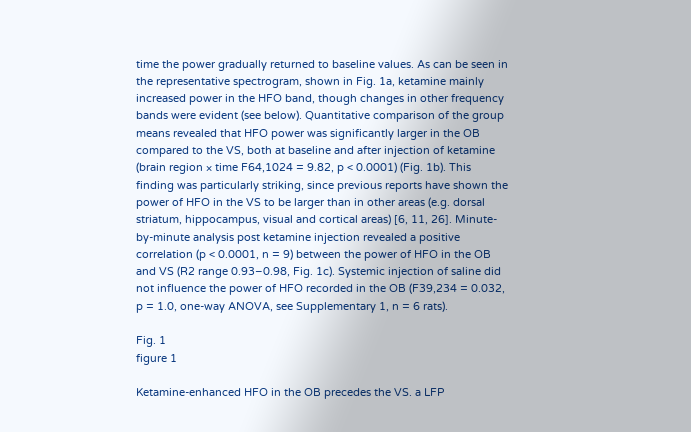time the power gradually returned to baseline values. As can be seen in the representative spectrogram, shown in Fig. 1a, ketamine mainly increased power in the HFO band, though changes in other frequency bands were evident (see below). Quantitative comparison of the group means revealed that HFO power was significantly larger in the OB compared to the VS, both at baseline and after injection of ketamine (brain region × time F64,1024 = 9.82, p < 0.0001) (Fig. 1b). This finding was particularly striking, since previous reports have shown the power of HFO in the VS to be larger than in other areas (e.g. dorsal striatum, hippocampus, visual and cortical areas) [6, 11, 26]. Minute-by-minute analysis post ketamine injection revealed a positive correlation (p < 0.0001, n = 9) between the power of HFO in the OB and VS (R2 range 0.93–0.98, Fig. 1c). Systemic injection of saline did not influence the power of HFO recorded in the OB (F39,234 = 0.032, p = 1.0, one-way ANOVA, see Supplementary 1, n = 6 rats).

Fig. 1
figure 1

Ketamine-enhanced HFO in the OB precedes the VS. a LFP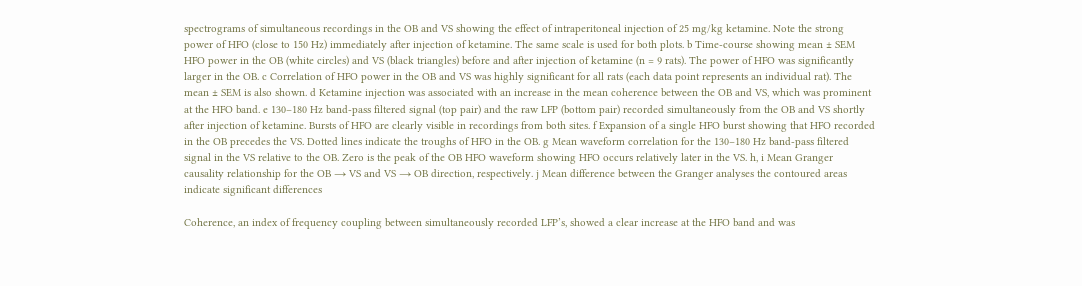spectrograms of simultaneous recordings in the OB and VS showing the effect of intraperitoneal injection of 25 mg/kg ketamine. Note the strong power of HFO (close to 150 Hz) immediately after injection of ketamine. The same scale is used for both plots. b Time-course showing mean ± SEM HFO power in the OB (white circles) and VS (black triangles) before and after injection of ketamine (n = 9 rats). The power of HFO was significantly larger in the OB. c Correlation of HFO power in the OB and VS was highly significant for all rats (each data point represents an individual rat). The mean ± SEM is also shown. d Ketamine injection was associated with an increase in the mean coherence between the OB and VS, which was prominent at the HFO band. e 130–180 Hz band-pass filtered signal (top pair) and the raw LFP (bottom pair) recorded simultaneously from the OB and VS shortly after injection of ketamine. Bursts of HFO are clearly visible in recordings from both sites. f Expansion of a single HFO burst showing that HFO recorded in the OB precedes the VS. Dotted lines indicate the troughs of HFO in the OB. g Mean waveform correlation for the 130–180 Hz band-pass filtered signal in the VS relative to the OB. Zero is the peak of the OB HFO waveform showing HFO occurs relatively later in the VS. h, i Mean Granger causality relationship for the OB → VS and VS → OB direction, respectively. j Mean difference between the Granger analyses the contoured areas indicate significant differences

Coherence, an index of frequency coupling between simultaneously recorded LFP’s, showed a clear increase at the HFO band and was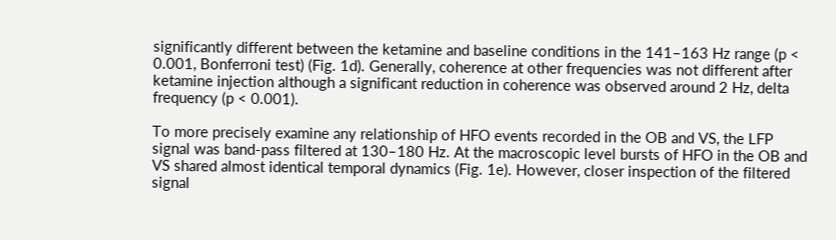significantly different between the ketamine and baseline conditions in the 141–163 Hz range (p < 0.001, Bonferroni test) (Fig. 1d). Generally, coherence at other frequencies was not different after ketamine injection although a significant reduction in coherence was observed around 2 Hz, delta frequency (p < 0.001).

To more precisely examine any relationship of HFO events recorded in the OB and VS, the LFP signal was band-pass filtered at 130–180 Hz. At the macroscopic level bursts of HFO in the OB and VS shared almost identical temporal dynamics (Fig. 1e). However, closer inspection of the filtered signal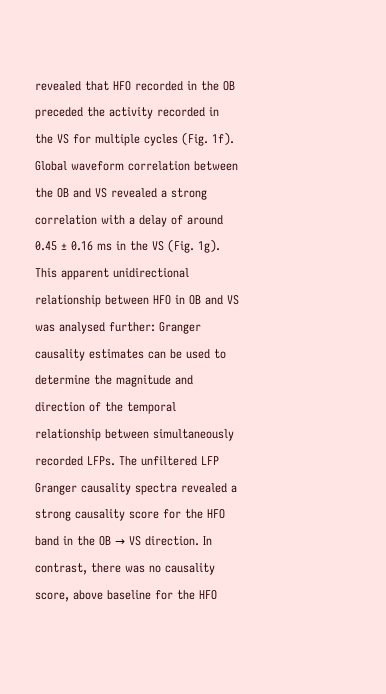revealed that HFO recorded in the OB preceded the activity recorded in the VS for multiple cycles (Fig. 1f). Global waveform correlation between the OB and VS revealed a strong correlation with a delay of around 0.45 ± 0.16 ms in the VS (Fig. 1g). This apparent unidirectional relationship between HFO in OB and VS was analysed further: Granger causality estimates can be used to determine the magnitude and direction of the temporal relationship between simultaneously recorded LFPs. The unfiltered LFP Granger causality spectra revealed a strong causality score for the HFO band in the OB → VS direction. In contrast, there was no causality score, above baseline for the HFO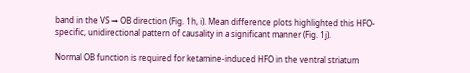band in the VS → OB direction (Fig. 1h, i). Mean difference plots highlighted this HFO-specific, unidirectional pattern of causality in a significant manner (Fig. 1j).

Normal OB function is required for ketamine-induced HFO in the ventral striatum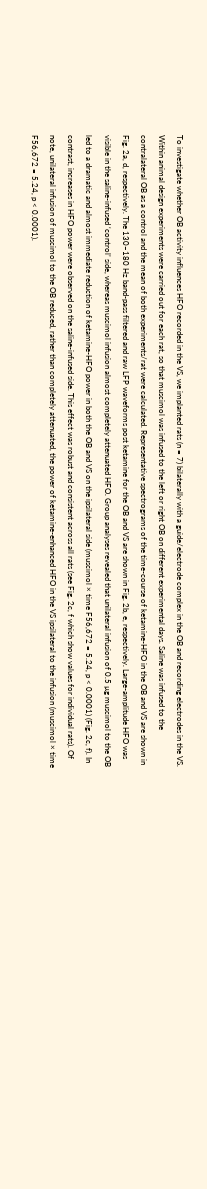To investigate whether OB activity influences HFO recorded in the VS, we implanted rats (n = 7) bilaterally with a guide/electrode complex in the OB and recording electrodes in the VS. Within animal design experiments were carried out for each rat, so that muscimol was infused to the left or right OB on different experimental days. Saline was infused to the contralateral OB as a control and the mean of both experiments/rat were calculated. Representative spectrograms of the time-course of ketamine-HFO in the OB and VS are shown in Fig. 2a, d, respectively. The 130–180 Hz band-pass filtered and raw LFP waveforms post ketamine for the OB and VS are shown in Fig. 2b, e, respectively. Large-amplitude HFO was visible in the saline-infused ‘control’ side, whereas muscimol infusion almost completely attenuated HFO. Group analyses revealed that unilateral infusion of 0.5 µg muscimol to the OB led to a dramatic and almost immediate reduction of ketamine-HFO power in both the OB and VS on the ipsilateral side (muscimol × time F56,672 = 5.24, p < 0.0001) (Fig. 2c, f). In contrast, increases in HFO power were observed on the saline-infused side. This effect was robust and consistent across all rats (see Fig. 2c, f which show values for individual rats). Of note, unilateral infusion of muscimol to the OB reduced, rather than completely attenuated, the power of ketamine-enhanced HFO in the VS ipsilateral to the infusion (muscimol × time F56,672 = 5.24, p < 0.0001).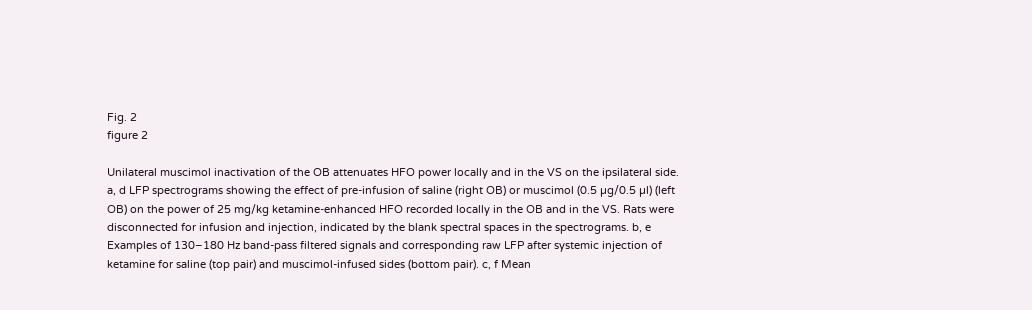Fig. 2
figure 2

Unilateral muscimol inactivation of the OB attenuates HFO power locally and in the VS on the ipsilateral side. a, d LFP spectrograms showing the effect of pre-infusion of saline (right OB) or muscimol (0.5 µg/0.5 µl) (left OB) on the power of 25 mg/kg ketamine-enhanced HFO recorded locally in the OB and in the VS. Rats were disconnected for infusion and injection, indicated by the blank spectral spaces in the spectrograms. b, e Examples of 130–180 Hz band-pass filtered signals and corresponding raw LFP after systemic injection of ketamine for saline (top pair) and muscimol-infused sides (bottom pair). c, f Mean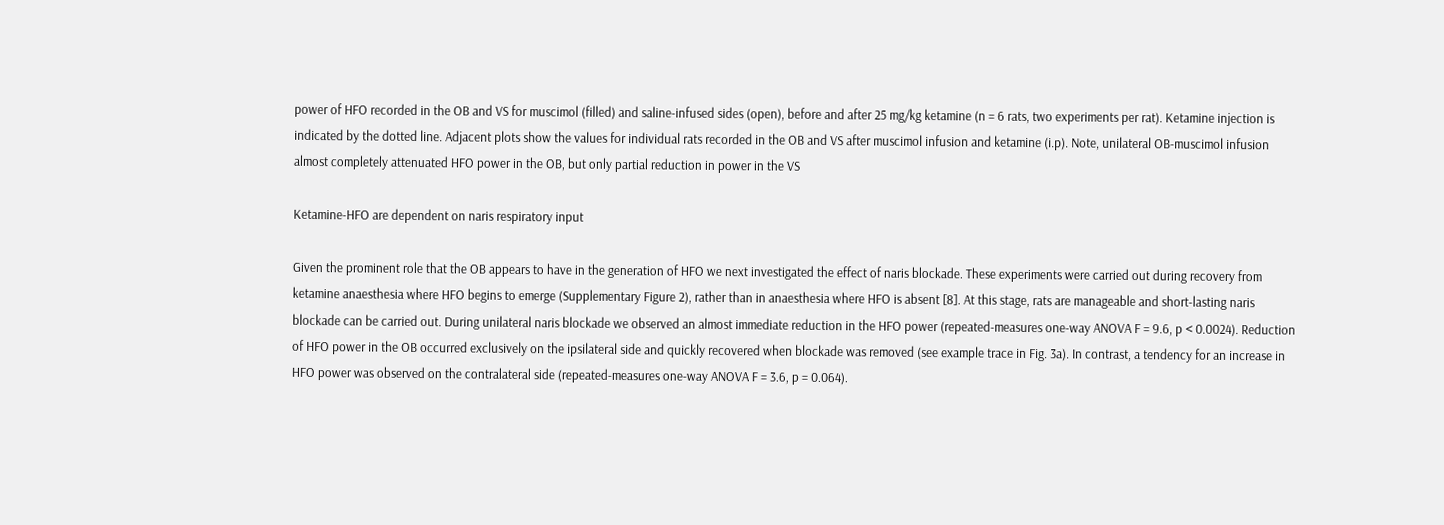power of HFO recorded in the OB and VS for muscimol (filled) and saline-infused sides (open), before and after 25 mg/kg ketamine (n = 6 rats, two experiments per rat). Ketamine injection is indicated by the dotted line. Adjacent plots show the values for individual rats recorded in the OB and VS after muscimol infusion and ketamine (i.p). Note, unilateral OB-muscimol infusion almost completely attenuated HFO power in the OB, but only partial reduction in power in the VS

Ketamine-HFO are dependent on naris respiratory input

Given the prominent role that the OB appears to have in the generation of HFO we next investigated the effect of naris blockade. These experiments were carried out during recovery from ketamine anaesthesia where HFO begins to emerge (Supplementary Figure 2), rather than in anaesthesia where HFO is absent [8]. At this stage, rats are manageable and short-lasting naris blockade can be carried out. During unilateral naris blockade we observed an almost immediate reduction in the HFO power (repeated-measures one-way ANOVA F = 9.6, p < 0.0024). Reduction of HFO power in the OB occurred exclusively on the ipsilateral side and quickly recovered when blockade was removed (see example trace in Fig. 3a). In contrast, a tendency for an increase in HFO power was observed on the contralateral side (repeated-measures one-way ANOVA F = 3.6, p = 0.064).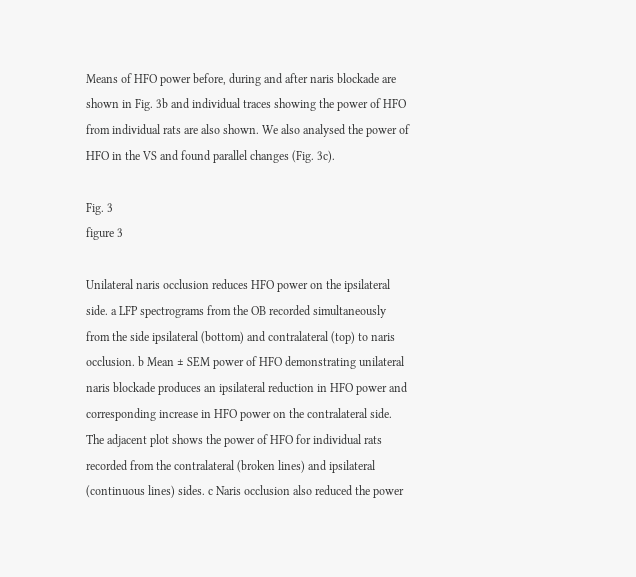Means of HFO power before, during and after naris blockade are shown in Fig. 3b and individual traces showing the power of HFO from individual rats are also shown. We also analysed the power of HFO in the VS and found parallel changes (Fig. 3c).

Fig. 3
figure 3

Unilateral naris occlusion reduces HFO power on the ipsilateral side. a LFP spectrograms from the OB recorded simultaneously from the side ipsilateral (bottom) and contralateral (top) to naris occlusion. b Mean ± SEM power of HFO demonstrating unilateral naris blockade produces an ipsilateral reduction in HFO power and corresponding increase in HFO power on the contralateral side. The adjacent plot shows the power of HFO for individual rats recorded from the contralateral (broken lines) and ipsilateral (continuous lines) sides. c Naris occlusion also reduced the power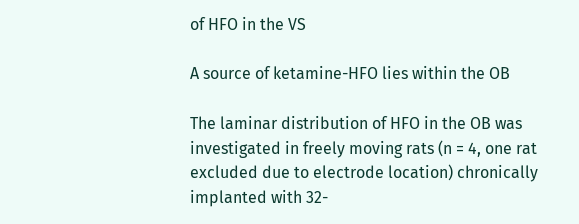of HFO in the VS

A source of ketamine-HFO lies within the OB

The laminar distribution of HFO in the OB was investigated in freely moving rats (n = 4, one rat excluded due to electrode location) chronically implanted with 32-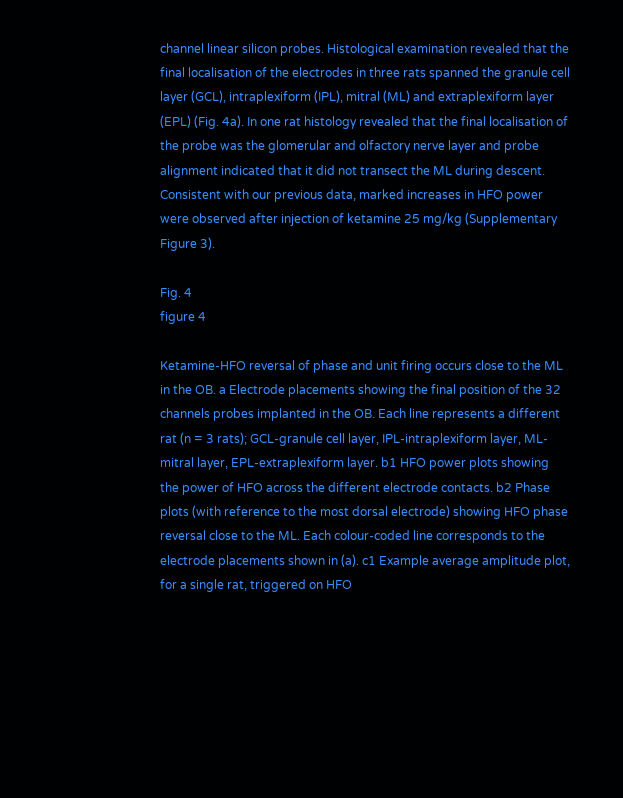channel linear silicon probes. Histological examination revealed that the final localisation of the electrodes in three rats spanned the granule cell layer (GCL), intraplexiform (IPL), mitral (ML) and extraplexiform layer (EPL) (Fig. 4a). In one rat histology revealed that the final localisation of the probe was the glomerular and olfactory nerve layer and probe alignment indicated that it did not transect the ML during descent. Consistent with our previous data, marked increases in HFO power were observed after injection of ketamine 25 mg/kg (Supplementary Figure 3).

Fig. 4
figure 4

Ketamine-HFO reversal of phase and unit firing occurs close to the ML in the OB. a Electrode placements showing the final position of the 32 channels probes implanted in the OB. Each line represents a different rat (n = 3 rats); GCL-granule cell layer, IPL-intraplexiform layer, ML-mitral layer, EPL-extraplexiform layer. b1 HFO power plots showing the power of HFO across the different electrode contacts. b2 Phase plots (with reference to the most dorsal electrode) showing HFO phase reversal close to the ML. Each colour-coded line corresponds to the electrode placements shown in (a). c1 Example average amplitude plot, for a single rat, triggered on HFO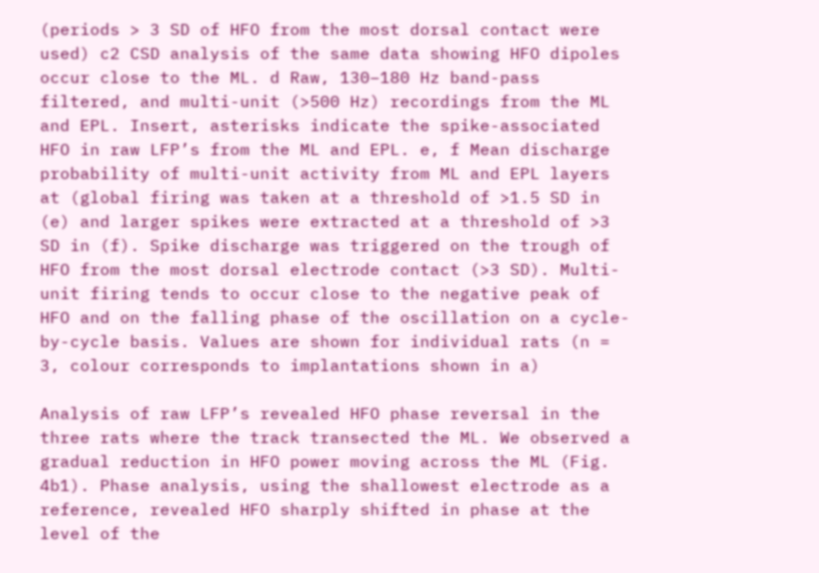(periods > 3 SD of HFO from the most dorsal contact were used) c2 CSD analysis of the same data showing HFO dipoles occur close to the ML. d Raw, 130–180 Hz band-pass filtered, and multi-unit (>500 Hz) recordings from the ML and EPL. Insert, asterisks indicate the spike-associated HFO in raw LFP’s from the ML and EPL. e, f Mean discharge probability of multi-unit activity from ML and EPL layers at (global firing was taken at a threshold of >1.5 SD in (e) and larger spikes were extracted at a threshold of >3 SD in (f). Spike discharge was triggered on the trough of HFO from the most dorsal electrode contact (>3 SD). Multi-unit firing tends to occur close to the negative peak of HFO and on the falling phase of the oscillation on a cycle-by-cycle basis. Values are shown for individual rats (n = 3, colour corresponds to implantations shown in a)

Analysis of raw LFP’s revealed HFO phase reversal in the three rats where the track transected the ML. We observed a gradual reduction in HFO power moving across the ML (Fig. 4b1). Phase analysis, using the shallowest electrode as a reference, revealed HFO sharply shifted in phase at the level of the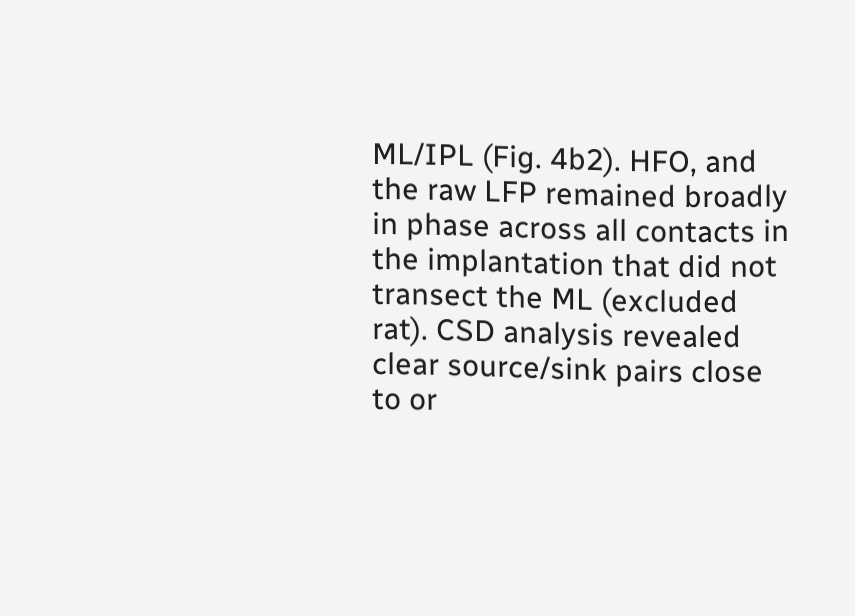ML/IPL (Fig. 4b2). HFO, and the raw LFP remained broadly in phase across all contacts in the implantation that did not transect the ML (excluded rat). CSD analysis revealed clear source/sink pairs close to or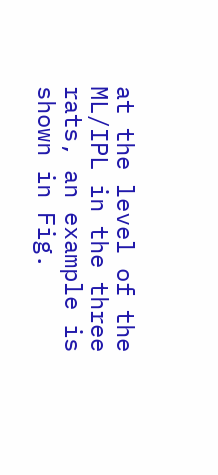at the level of the ML/IPL in the three rats, an example is shown in Fig.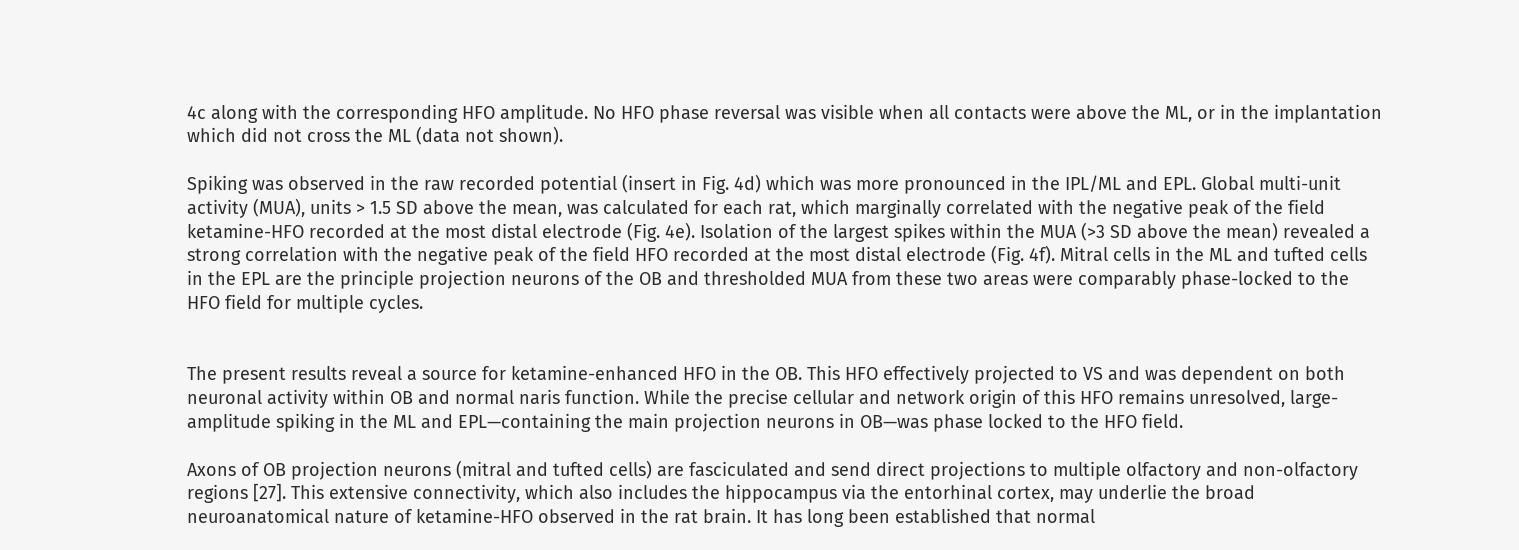4c along with the corresponding HFO amplitude. No HFO phase reversal was visible when all contacts were above the ML, or in the implantation which did not cross the ML (data not shown).

Spiking was observed in the raw recorded potential (insert in Fig. 4d) which was more pronounced in the IPL/ML and EPL. Global multi-unit activity (MUA), units > 1.5 SD above the mean, was calculated for each rat, which marginally correlated with the negative peak of the field ketamine-HFO recorded at the most distal electrode (Fig. 4e). Isolation of the largest spikes within the MUA (>3 SD above the mean) revealed a strong correlation with the negative peak of the field HFO recorded at the most distal electrode (Fig. 4f). Mitral cells in the ML and tufted cells in the EPL are the principle projection neurons of the OB and thresholded MUA from these two areas were comparably phase-locked to the HFO field for multiple cycles.


The present results reveal a source for ketamine-enhanced HFO in the OB. This HFO effectively projected to VS and was dependent on both neuronal activity within OB and normal naris function. While the precise cellular and network origin of this HFO remains unresolved, large-amplitude spiking in the ML and EPL—containing the main projection neurons in OB—was phase locked to the HFO field.

Axons of OB projection neurons (mitral and tufted cells) are fasciculated and send direct projections to multiple olfactory and non-olfactory regions [27]. This extensive connectivity, which also includes the hippocampus via the entorhinal cortex, may underlie the broad neuroanatomical nature of ketamine-HFO observed in the rat brain. It has long been established that normal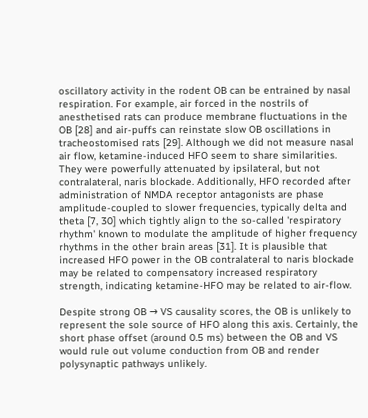oscillatory activity in the rodent OB can be entrained by nasal respiration. For example, air forced in the nostrils of anesthetised rats can produce membrane fluctuations in the OB [28] and air-puffs can reinstate slow OB oscillations in tracheostomised rats [29]. Although we did not measure nasal air flow, ketamine-induced HFO seem to share similarities. They were powerfully attenuated by ipsilateral, but not contralateral, naris blockade. Additionally, HFO recorded after administration of NMDA receptor antagonists are phase amplitude-coupled to slower frequencies, typically delta and theta [7, 30] which tightly align to the so-called 'respiratory rhythm' known to modulate the amplitude of higher frequency rhythms in the other brain areas [31]. It is plausible that increased HFO power in the OB contralateral to naris blockade may be related to compensatory increased respiratory strength, indicating ketamine-HFO may be related to air-flow.

Despite strong OB → VS causality scores, the OB is unlikely to represent the sole source of HFO along this axis. Certainly, the short phase offset (around 0.5 ms) between the OB and VS would rule out volume conduction from OB and render polysynaptic pathways unlikely.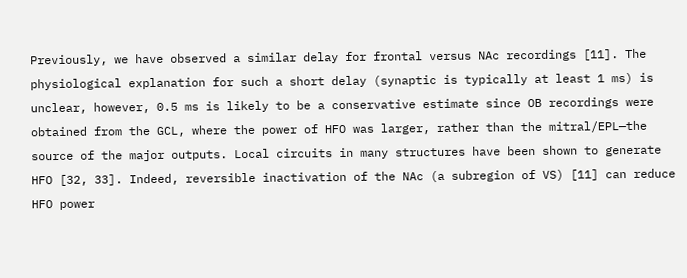Previously, we have observed a similar delay for frontal versus NAc recordings [11]. The physiological explanation for such a short delay (synaptic is typically at least 1 ms) is unclear, however, 0.5 ms is likely to be a conservative estimate since OB recordings were obtained from the GCL, where the power of HFO was larger, rather than the mitral/EPL—the source of the major outputs. Local circuits in many structures have been shown to generate HFO [32, 33]. Indeed, reversible inactivation of the NAc (a subregion of VS) [11] can reduce HFO power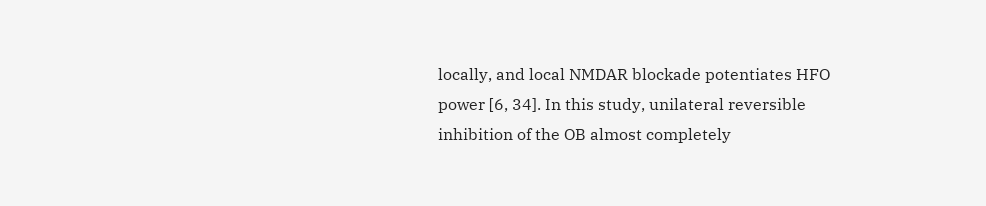locally, and local NMDAR blockade potentiates HFO power [6, 34]. In this study, unilateral reversible inhibition of the OB almost completely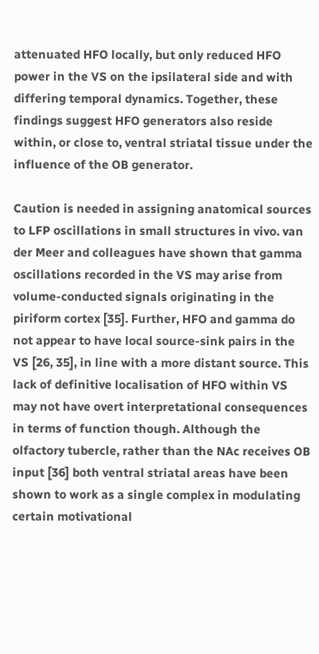attenuated HFO locally, but only reduced HFO power in the VS on the ipsilateral side and with differing temporal dynamics. Together, these findings suggest HFO generators also reside within, or close to, ventral striatal tissue under the influence of the OB generator.

Caution is needed in assigning anatomical sources to LFP oscillations in small structures in vivo. van der Meer and colleagues have shown that gamma oscillations recorded in the VS may arise from volume-conducted signals originating in the piriform cortex [35]. Further, HFO and gamma do not appear to have local source-sink pairs in the VS [26, 35], in line with a more distant source. This lack of definitive localisation of HFO within VS may not have overt interpretational consequences in terms of function though. Although the olfactory tubercle, rather than the NAc receives OB input [36] both ventral striatal areas have been shown to work as a single complex in modulating certain motivational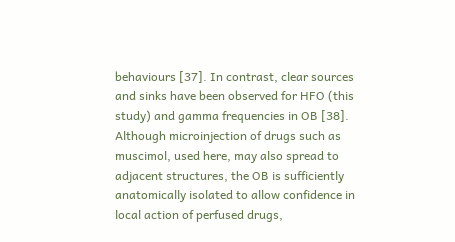behaviours [37]. In contrast, clear sources and sinks have been observed for HFO (this study) and gamma frequencies in OB [38]. Although microinjection of drugs such as muscimol, used here, may also spread to adjacent structures, the OB is sufficiently anatomically isolated to allow confidence in local action of perfused drugs,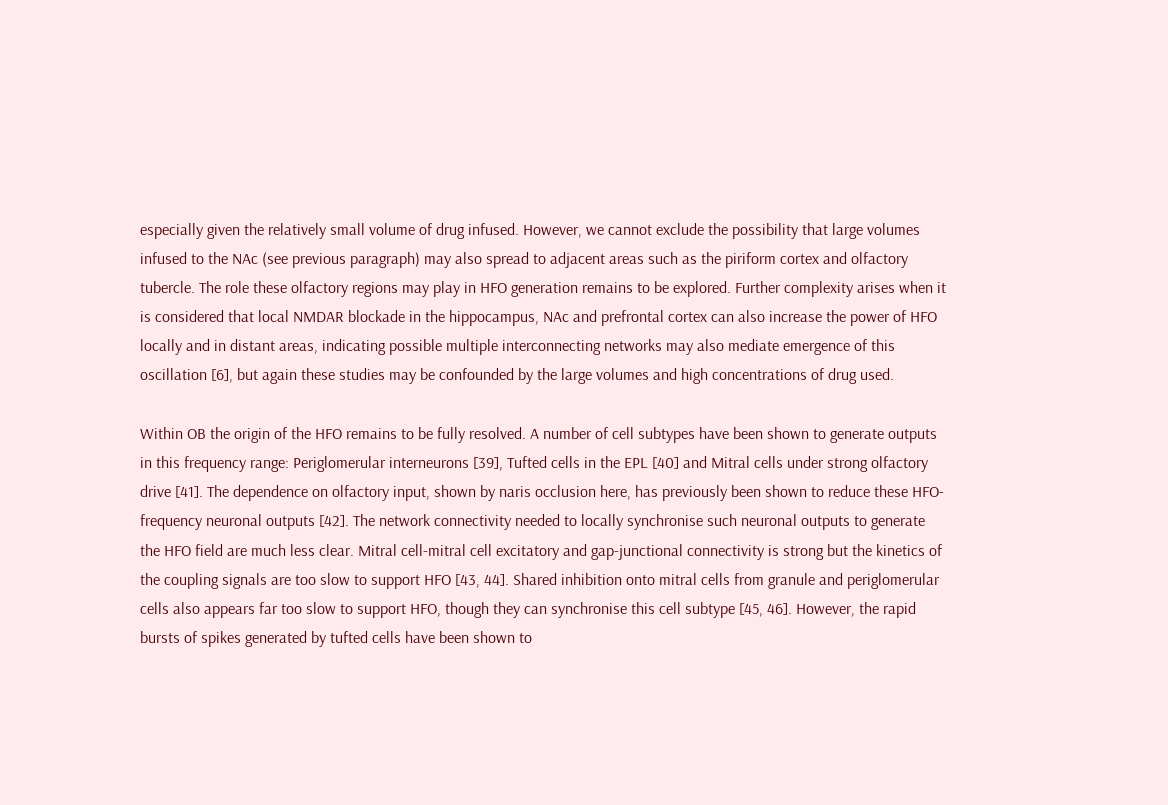especially given the relatively small volume of drug infused. However, we cannot exclude the possibility that large volumes infused to the NAc (see previous paragraph) may also spread to adjacent areas such as the piriform cortex and olfactory tubercle. The role these olfactory regions may play in HFO generation remains to be explored. Further complexity arises when it is considered that local NMDAR blockade in the hippocampus, NAc and prefrontal cortex can also increase the power of HFO locally and in distant areas, indicating possible multiple interconnecting networks may also mediate emergence of this oscillation [6], but again these studies may be confounded by the large volumes and high concentrations of drug used.

Within OB the origin of the HFO remains to be fully resolved. A number of cell subtypes have been shown to generate outputs in this frequency range: Periglomerular interneurons [39], Tufted cells in the EPL [40] and Mitral cells under strong olfactory drive [41]. The dependence on olfactory input, shown by naris occlusion here, has previously been shown to reduce these HFO-frequency neuronal outputs [42]. The network connectivity needed to locally synchronise such neuronal outputs to generate the HFO field are much less clear. Mitral cell-mitral cell excitatory and gap-junctional connectivity is strong but the kinetics of the coupling signals are too slow to support HFO [43, 44]. Shared inhibition onto mitral cells from granule and periglomerular cells also appears far too slow to support HFO, though they can synchronise this cell subtype [45, 46]. However, the rapid bursts of spikes generated by tufted cells have been shown to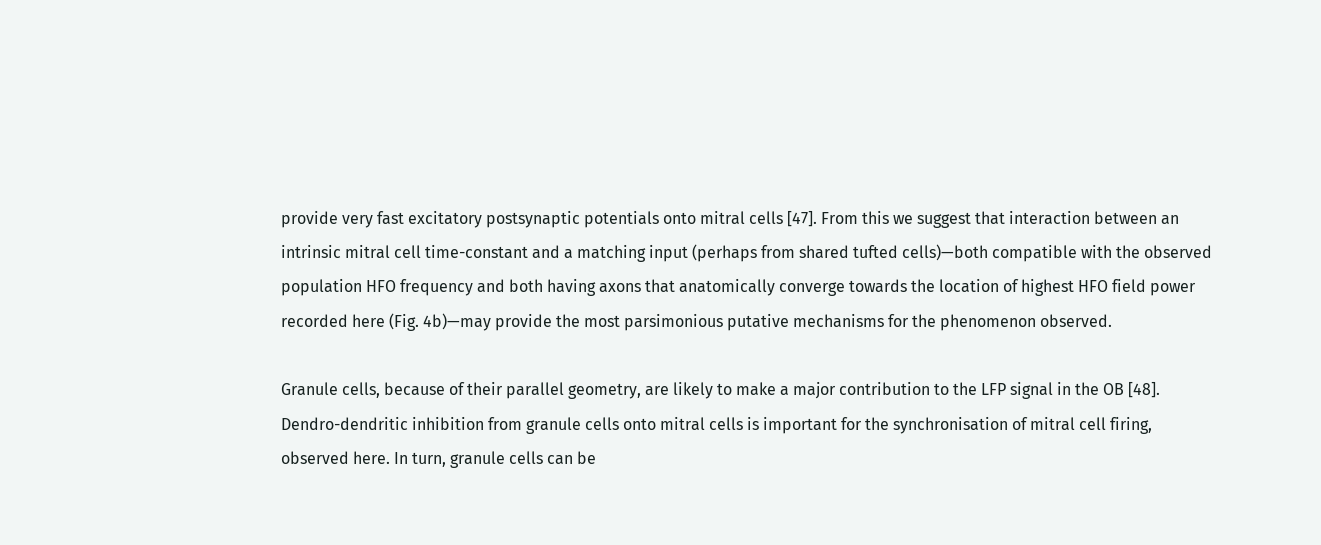provide very fast excitatory postsynaptic potentials onto mitral cells [47]. From this we suggest that interaction between an intrinsic mitral cell time-constant and a matching input (perhaps from shared tufted cells)—both compatible with the observed population HFO frequency and both having axons that anatomically converge towards the location of highest HFO field power recorded here (Fig. 4b)—may provide the most parsimonious putative mechanisms for the phenomenon observed.

Granule cells, because of their parallel geometry, are likely to make a major contribution to the LFP signal in the OB [48]. Dendro-dendritic inhibition from granule cells onto mitral cells is important for the synchronisation of mitral cell firing, observed here. In turn, granule cells can be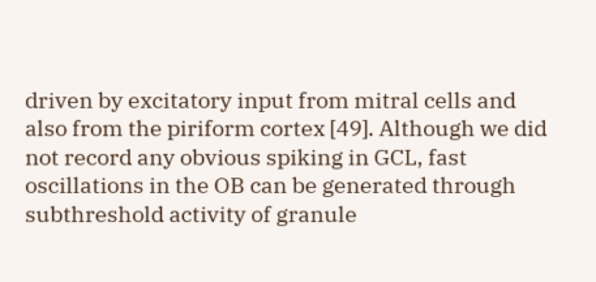driven by excitatory input from mitral cells and also from the piriform cortex [49]. Although we did not record any obvious spiking in GCL, fast oscillations in the OB can be generated through subthreshold activity of granule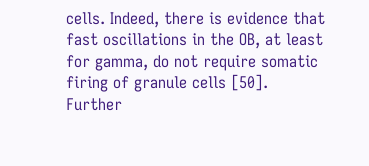cells. Indeed, there is evidence that fast oscillations in the OB, at least for gamma, do not require somatic firing of granule cells [50]. Further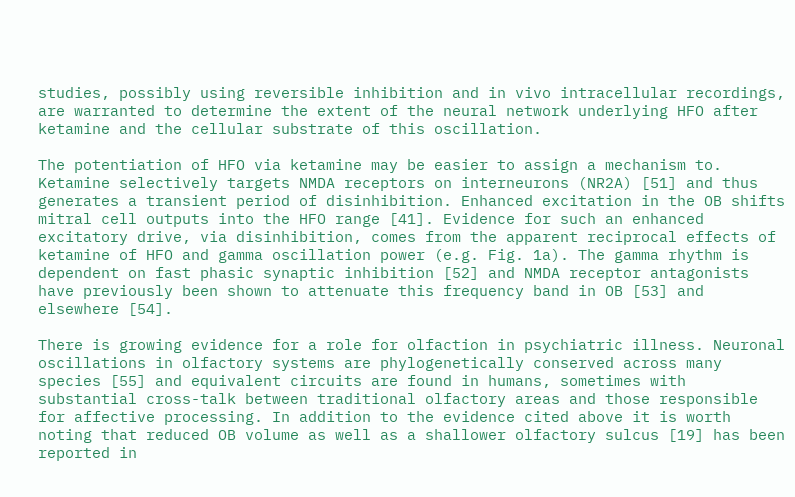studies, possibly using reversible inhibition and in vivo intracellular recordings, are warranted to determine the extent of the neural network underlying HFO after ketamine and the cellular substrate of this oscillation.

The potentiation of HFO via ketamine may be easier to assign a mechanism to. Ketamine selectively targets NMDA receptors on interneurons (NR2A) [51] and thus generates a transient period of disinhibition. Enhanced excitation in the OB shifts mitral cell outputs into the HFO range [41]. Evidence for such an enhanced excitatory drive, via disinhibition, comes from the apparent reciprocal effects of ketamine of HFO and gamma oscillation power (e.g. Fig. 1a). The gamma rhythm is dependent on fast phasic synaptic inhibition [52] and NMDA receptor antagonists have previously been shown to attenuate this frequency band in OB [53] and elsewhere [54].

There is growing evidence for a role for olfaction in psychiatric illness. Neuronal oscillations in olfactory systems are phylogenetically conserved across many species [55] and equivalent circuits are found in humans, sometimes with substantial cross-talk between traditional olfactory areas and those responsible for affective processing. In addition to the evidence cited above it is worth noting that reduced OB volume as well as a shallower olfactory sulcus [19] has been reported in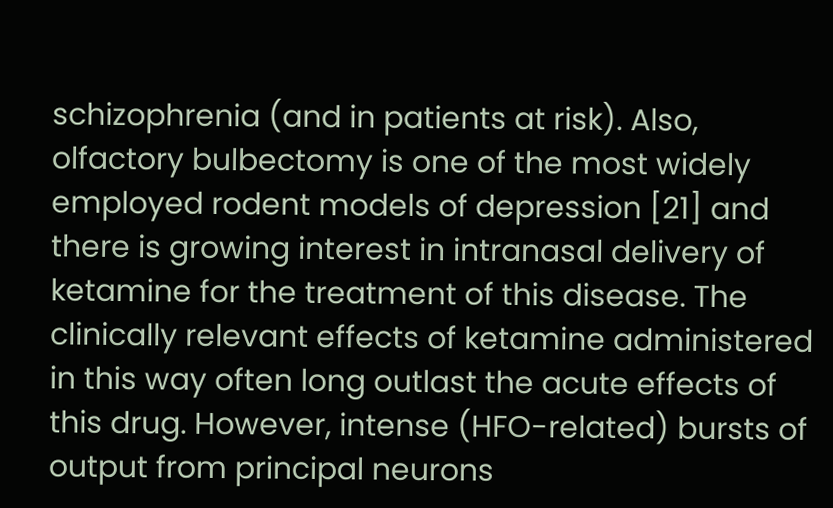schizophrenia (and in patients at risk). Also, olfactory bulbectomy is one of the most widely employed rodent models of depression [21] and there is growing interest in intranasal delivery of ketamine for the treatment of this disease. The clinically relevant effects of ketamine administered in this way often long outlast the acute effects of this drug. However, intense (HFO-related) bursts of output from principal neurons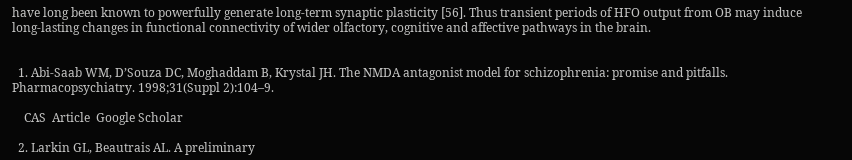have long been known to powerfully generate long-term synaptic plasticity [56]. Thus transient periods of HFO output from OB may induce long-lasting changes in functional connectivity of wider olfactory, cognitive and affective pathways in the brain.


  1. Abi-Saab WM, D’Souza DC, Moghaddam B, Krystal JH. The NMDA antagonist model for schizophrenia: promise and pitfalls. Pharmacopsychiatry. 1998;31(Suppl 2):104–9.

    CAS  Article  Google Scholar

  2. Larkin GL, Beautrais AL. A preliminary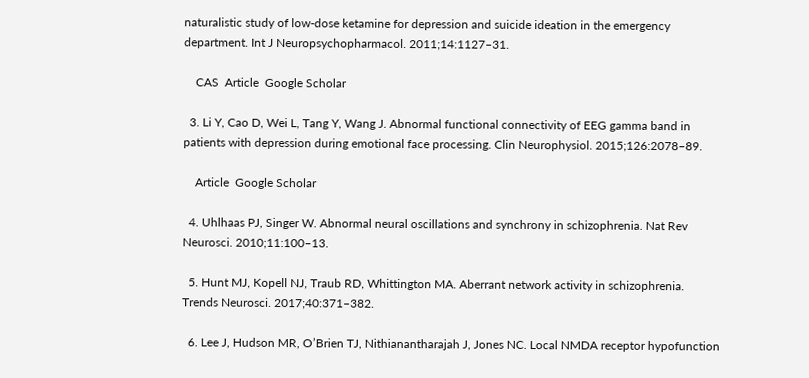naturalistic study of low-dose ketamine for depression and suicide ideation in the emergency department. Int J Neuropsychopharmacol. 2011;14:1127–31.

    CAS  Article  Google Scholar

  3. Li Y, Cao D, Wei L, Tang Y, Wang J. Abnormal functional connectivity of EEG gamma band in patients with depression during emotional face processing. Clin Neurophysiol. 2015;126:2078–89.

    Article  Google Scholar

  4. Uhlhaas PJ, Singer W. Abnormal neural oscillations and synchrony in schizophrenia. Nat Rev Neurosci. 2010;11:100–13.

  5. Hunt MJ, Kopell NJ, Traub RD, Whittington MA. Aberrant network activity in schizophrenia. Trends Neurosci. 2017;40:371–382.

  6. Lee J, Hudson MR, O’Brien TJ, Nithianantharajah J, Jones NC. Local NMDA receptor hypofunction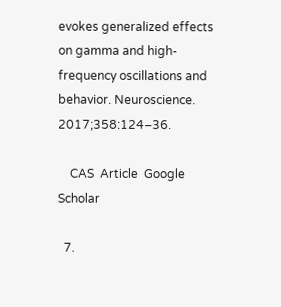evokes generalized effects on gamma and high-frequency oscillations and behavior. Neuroscience. 2017;358:124–36.

    CAS  Article  Google Scholar

  7.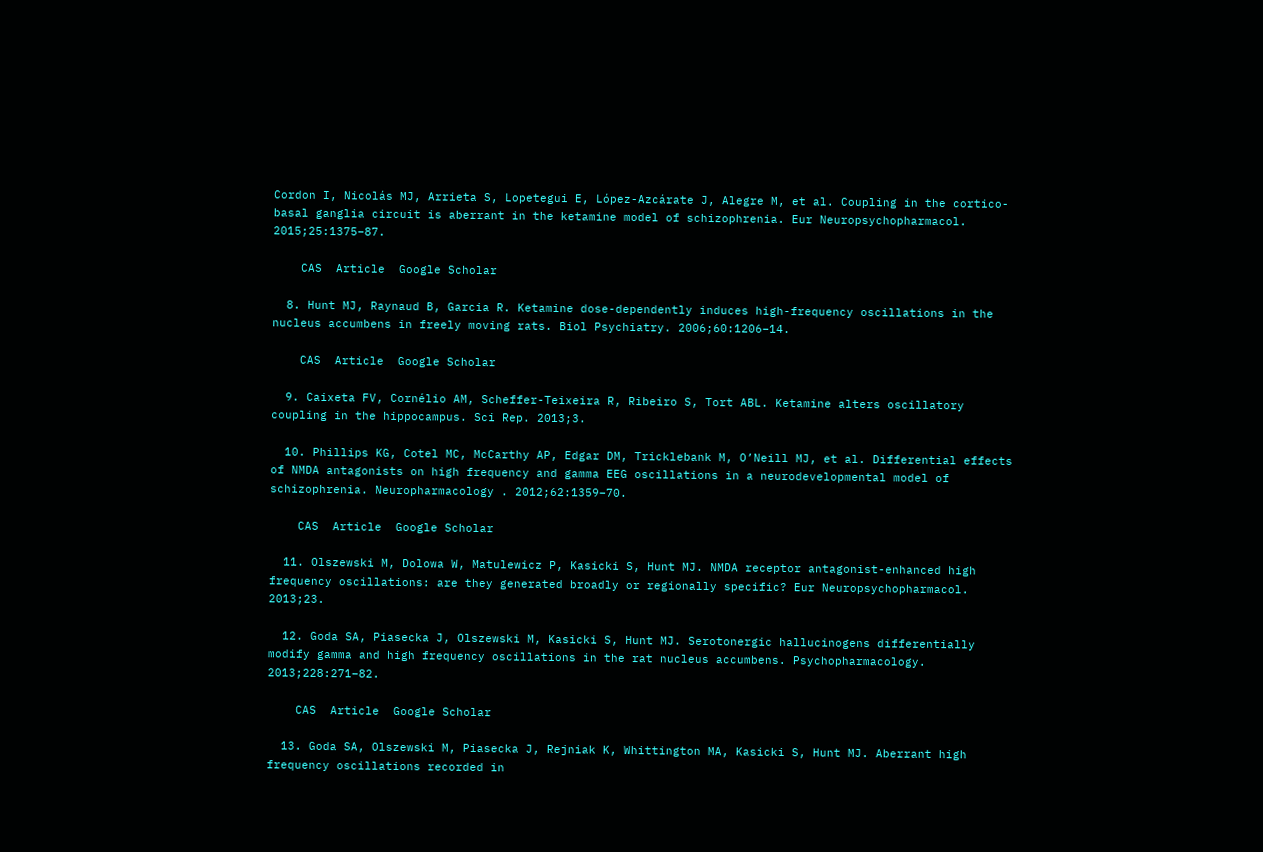Cordon I, Nicolás MJ, Arrieta S, Lopetegui E, López-Azcárate J, Alegre M, et al. Coupling in the cortico-basal ganglia circuit is aberrant in the ketamine model of schizophrenia. Eur Neuropsychopharmacol. 2015;25:1375–87.

    CAS  Article  Google Scholar

  8. Hunt MJ, Raynaud B, Garcia R. Ketamine dose-dependently induces high-frequency oscillations in the nucleus accumbens in freely moving rats. Biol Psychiatry. 2006;60:1206–14.

    CAS  Article  Google Scholar

  9. Caixeta FV, Cornélio AM, Scheffer-Teixeira R, Ribeiro S, Tort ABL. Ketamine alters oscillatory coupling in the hippocampus. Sci Rep. 2013;3.

  10. Phillips KG, Cotel MC, McCarthy AP, Edgar DM, Tricklebank M, O’Neill MJ, et al. Differential effects of NMDA antagonists on high frequency and gamma EEG oscillations in a neurodevelopmental model of schizophrenia. Neuropharmacology . 2012;62:1359–70.

    CAS  Article  Google Scholar

  11. Olszewski M, Dolowa W, Matulewicz P, Kasicki S, Hunt MJ. NMDA receptor antagonist-enhanced high frequency oscillations: are they generated broadly or regionally specific? Eur Neuropsychopharmacol. 2013;23.

  12. Goda SA, Piasecka J, Olszewski M, Kasicki S, Hunt MJ. Serotonergic hallucinogens differentially modify gamma and high frequency oscillations in the rat nucleus accumbens. Psychopharmacology. 2013;228:271–82.

    CAS  Article  Google Scholar

  13. Goda SA, Olszewski M, Piasecka J, Rejniak K, Whittington MA, Kasicki S, Hunt MJ. Aberrant high frequency oscillations recorded in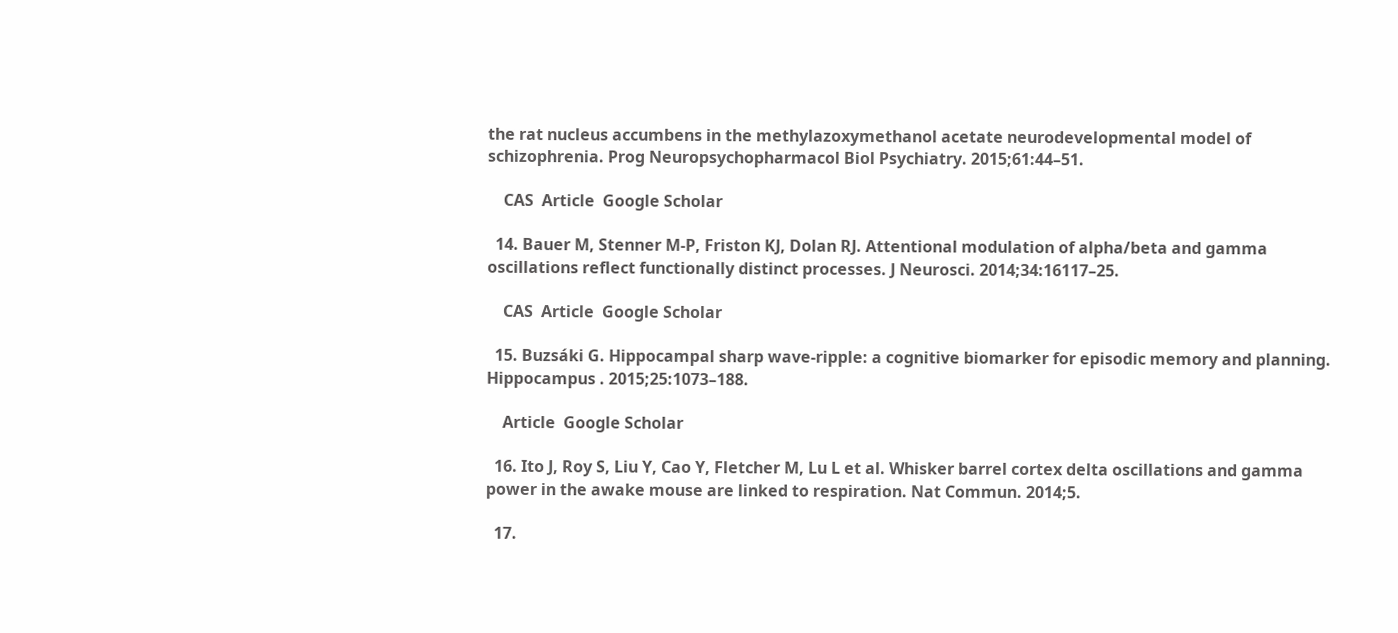the rat nucleus accumbens in the methylazoxymethanol acetate neurodevelopmental model of schizophrenia. Prog Neuropsychopharmacol Biol Psychiatry. 2015;61:44–51.

    CAS  Article  Google Scholar

  14. Bauer M, Stenner M-P, Friston KJ, Dolan RJ. Attentional modulation of alpha/beta and gamma oscillations reflect functionally distinct processes. J Neurosci. 2014;34:16117–25.

    CAS  Article  Google Scholar

  15. Buzsáki G. Hippocampal sharp wave-ripple: a cognitive biomarker for episodic memory and planning. Hippocampus . 2015;25:1073–188.

    Article  Google Scholar

  16. Ito J, Roy S, Liu Y, Cao Y, Fletcher M, Lu L et al. Whisker barrel cortex delta oscillations and gamma power in the awake mouse are linked to respiration. Nat Commun. 2014;5.

  17.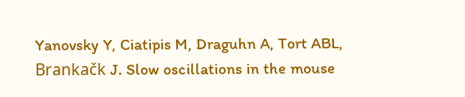Yanovsky Y, Ciatipis M, Draguhn A, Tort ABL, Brankačk J. Slow oscillations in the mouse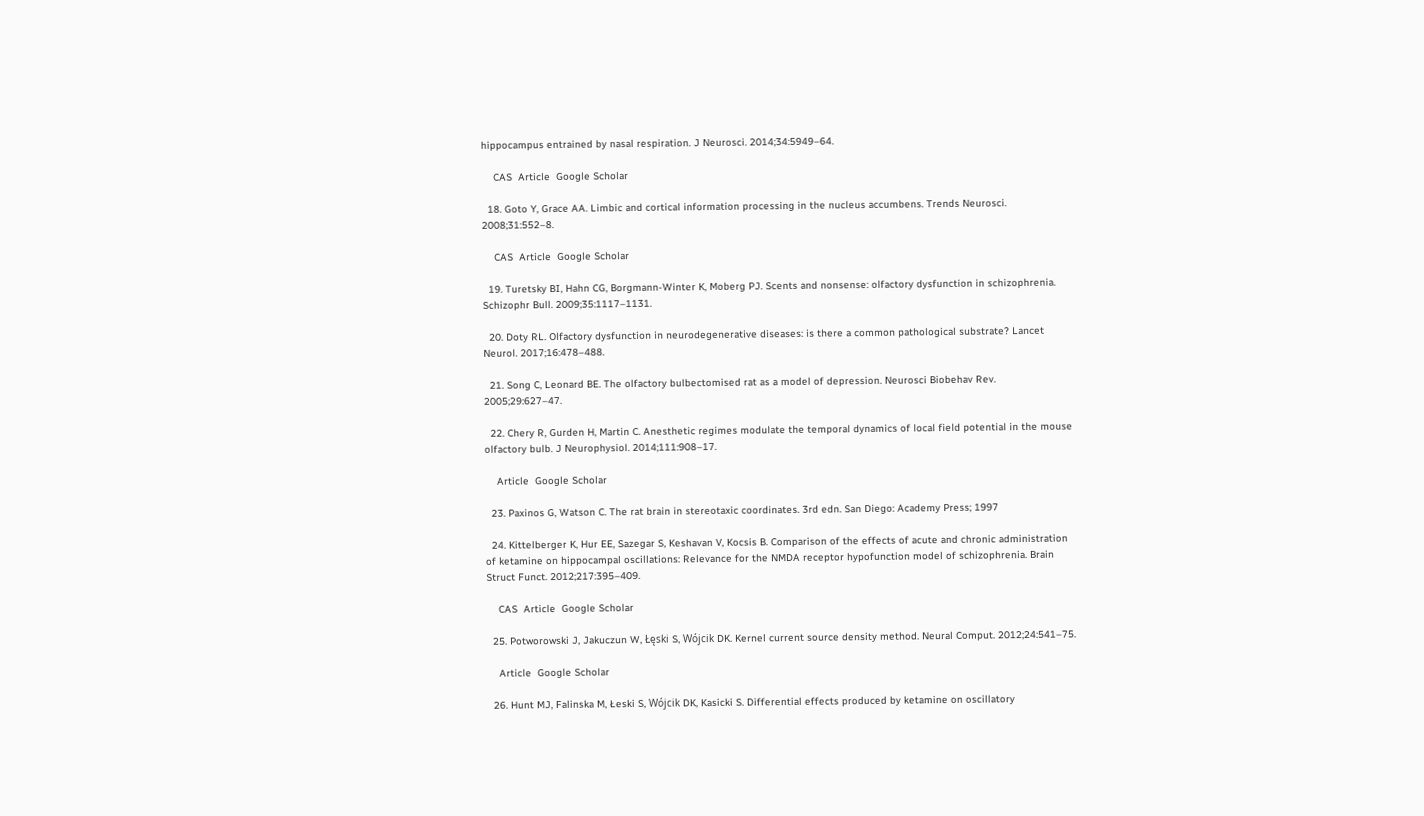hippocampus entrained by nasal respiration. J Neurosci. 2014;34:5949–64.

    CAS  Article  Google Scholar

  18. Goto Y, Grace AA. Limbic and cortical information processing in the nucleus accumbens. Trends Neurosci. 2008;31:552–8.

    CAS  Article  Google Scholar

  19. Turetsky BI, Hahn CG, Borgmann-Winter K, Moberg PJ. Scents and nonsense: olfactory dysfunction in schizophrenia. Schizophr Bull. 2009;35:1117–1131.

  20. Doty RL. Olfactory dysfunction in neurodegenerative diseases: is there a common pathological substrate? Lancet Neurol. 2017;16:478–488.

  21. Song C, Leonard BE. The olfactory bulbectomised rat as a model of depression. Neurosci Biobehav Rev. 2005;29:627–47.

  22. Chery R, Gurden H, Martin C. Anesthetic regimes modulate the temporal dynamics of local field potential in the mouse olfactory bulb. J Neurophysiol. 2014;111:908–17.

    Article  Google Scholar

  23. Paxinos G, Watson C. The rat brain in stereotaxic coordinates. 3rd edn. San Diego: Academy Press; 1997

  24. Kittelberger K, Hur EE, Sazegar S, Keshavan V, Kocsis B. Comparison of the effects of acute and chronic administration of ketamine on hippocampal oscillations: Relevance for the NMDA receptor hypofunction model of schizophrenia. Brain Struct Funct. 2012;217:395–409.

    CAS  Article  Google Scholar

  25. Potworowski J, Jakuczun W, Łęski S, Wójcik DK. Kernel current source density method. Neural Comput. 2012;24:541–75.

    Article  Google Scholar

  26. Hunt MJ, Falinska M, Łeski S, Wójcik DK, Kasicki S. Differential effects produced by ketamine on oscillatory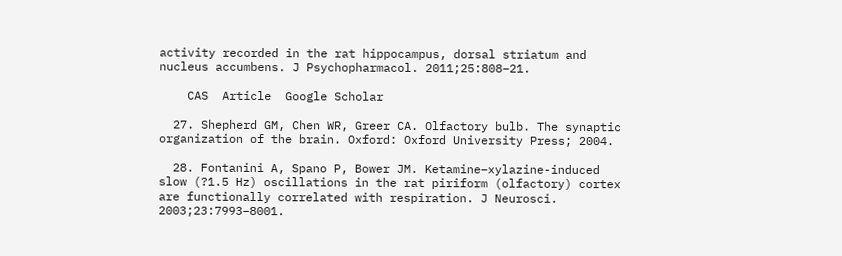activity recorded in the rat hippocampus, dorsal striatum and nucleus accumbens. J Psychopharmacol. 2011;25:808–21.

    CAS  Article  Google Scholar

  27. Shepherd GM, Chen WR, Greer CA. Olfactory bulb. The synaptic organization of the brain. Oxford: Oxford University Press; 2004.

  28. Fontanini A, Spano P, Bower JM. Ketamine–xylazine-induced slow (?1.5 Hz) oscillations in the rat piriform (olfactory) cortex are functionally correlated with respiration. J Neurosci. 2003;23:7993–8001.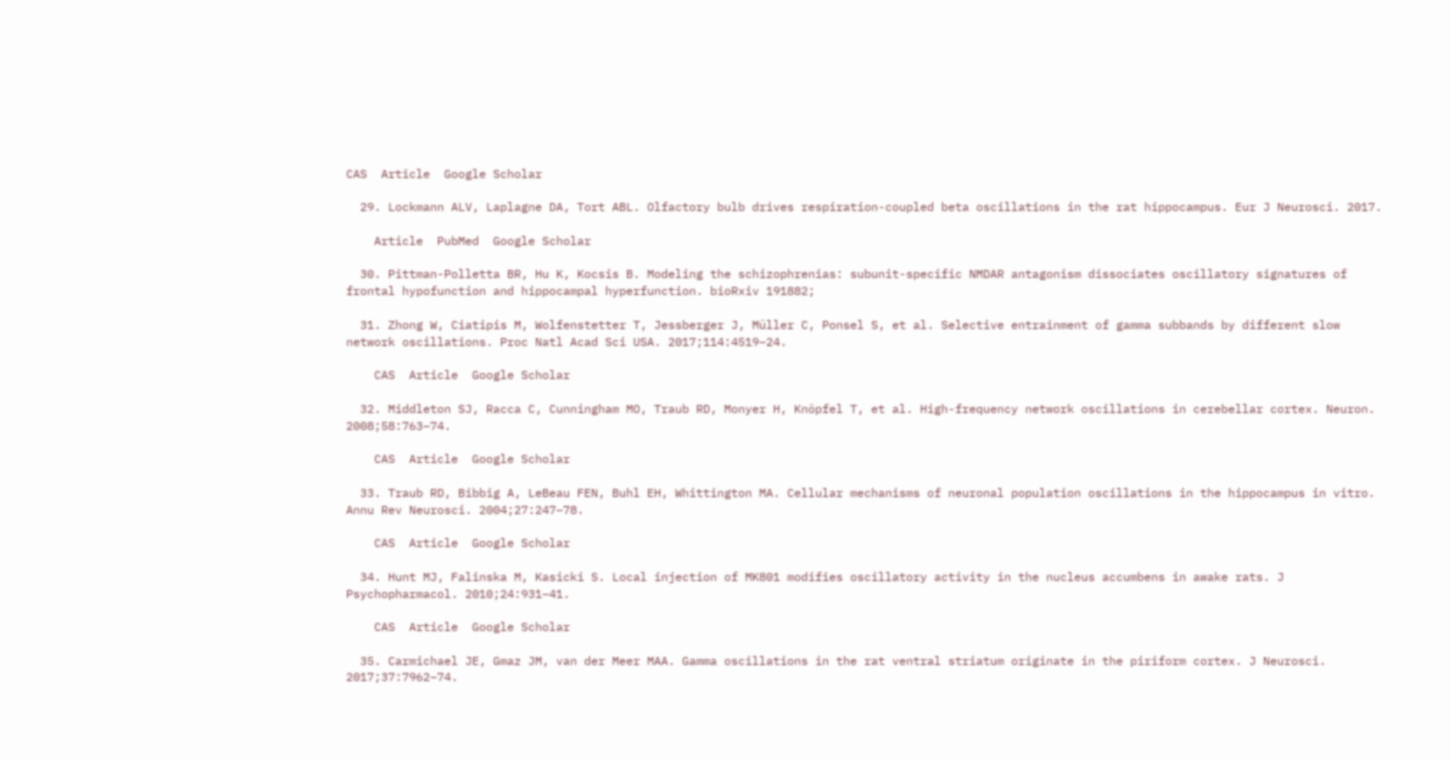CAS  Article  Google Scholar

  29. Lockmann ALV, Laplagne DA, Tort ABL. Olfactory bulb drives respiration-coupled beta oscillations in the rat hippocampus. Eur J Neurosci. 2017.

    Article  PubMed  Google Scholar

  30. Pittman-Polletta BR, Hu K, Kocsis B. Modeling the schizophrenias: subunit-specific NMDAR antagonism dissociates oscillatory signatures of frontal hypofunction and hippocampal hyperfunction. bioRxiv 191882;

  31. Zhong W, Ciatipis M, Wolfenstetter T, Jessberger J, Müller C, Ponsel S, et al. Selective entrainment of gamma subbands by different slow network oscillations. Proc Natl Acad Sci USA. 2017;114:4519–24.

    CAS  Article  Google Scholar

  32. Middleton SJ, Racca C, Cunningham MO, Traub RD, Monyer H, Knöpfel T, et al. High-frequency network oscillations in cerebellar cortex. Neuron. 2008;58:763–74.

    CAS  Article  Google Scholar

  33. Traub RD, Bibbig A, LeBeau FEN, Buhl EH, Whittington MA. Cellular mechanisms of neuronal population oscillations in the hippocampus in vitro. Annu Rev Neurosci. 2004;27:247–78.

    CAS  Article  Google Scholar

  34. Hunt MJ, Falinska M, Kasicki S. Local injection of MK801 modifies oscillatory activity in the nucleus accumbens in awake rats. J Psychopharmacol. 2010;24:931–41.

    CAS  Article  Google Scholar

  35. Carmichael JE, Gmaz JM, van der Meer MAA. Gamma oscillations in the rat ventral striatum originate in the piriform cortex. J Neurosci. 2017;37:7962–74.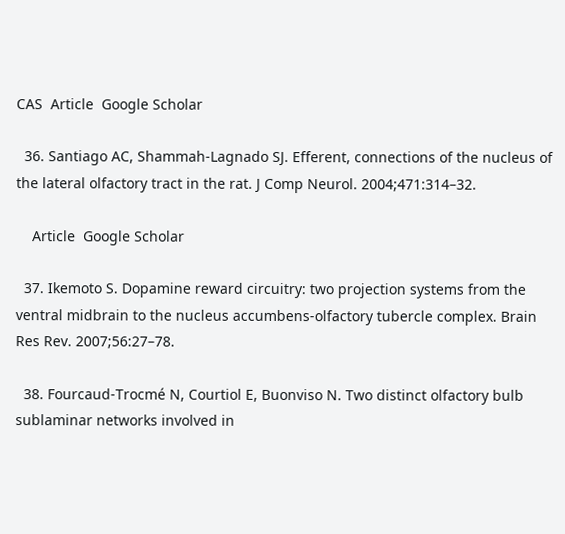CAS  Article  Google Scholar

  36. Santiago AC, Shammah-Lagnado SJ. Efferent, connections of the nucleus of the lateral olfactory tract in the rat. J Comp Neurol. 2004;471:314–32.

    Article  Google Scholar

  37. Ikemoto S. Dopamine reward circuitry: two projection systems from the ventral midbrain to the nucleus accumbens-olfactory tubercle complex. Brain Res Rev. 2007;56:27–78.

  38. Fourcaud-Trocmé N, Courtiol E, Buonviso N. Two distinct olfactory bulb sublaminar networks involved in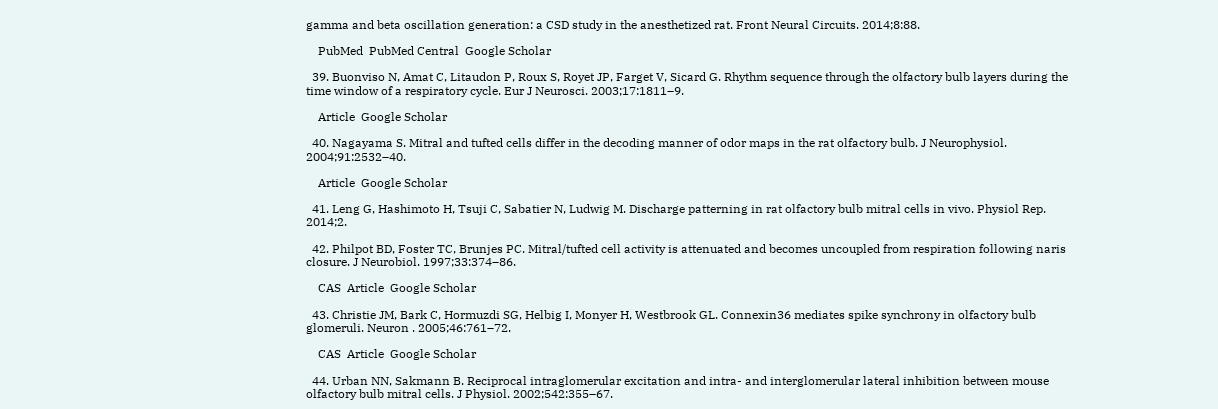gamma and beta oscillation generation: a CSD study in the anesthetized rat. Front Neural Circuits. 2014;8:88.

    PubMed  PubMed Central  Google Scholar

  39. Buonviso N, Amat C, Litaudon P, Roux S, Royet JP, Farget V, Sicard G. Rhythm sequence through the olfactory bulb layers during the time window of a respiratory cycle. Eur J Neurosci. 2003;17:1811–9.

    Article  Google Scholar

  40. Nagayama S. Mitral and tufted cells differ in the decoding manner of odor maps in the rat olfactory bulb. J Neurophysiol. 2004;91:2532–40.

    Article  Google Scholar

  41. Leng G, Hashimoto H, Tsuji C, Sabatier N, Ludwig M. Discharge patterning in rat olfactory bulb mitral cells in vivo. Physiol Rep. 2014;2.

  42. Philpot BD, Foster TC, Brunjes PC. Mitral/tufted cell activity is attenuated and becomes uncoupled from respiration following naris closure. J Neurobiol. 1997;33:374–86.

    CAS  Article  Google Scholar

  43. Christie JM, Bark C, Hormuzdi SG, Helbig I, Monyer H, Westbrook GL. Connexin36 mediates spike synchrony in olfactory bulb glomeruli. Neuron . 2005;46:761–72.

    CAS  Article  Google Scholar

  44. Urban NN, Sakmann B. Reciprocal intraglomerular excitation and intra- and interglomerular lateral inhibition between mouse olfactory bulb mitral cells. J Physiol. 2002;542:355–67.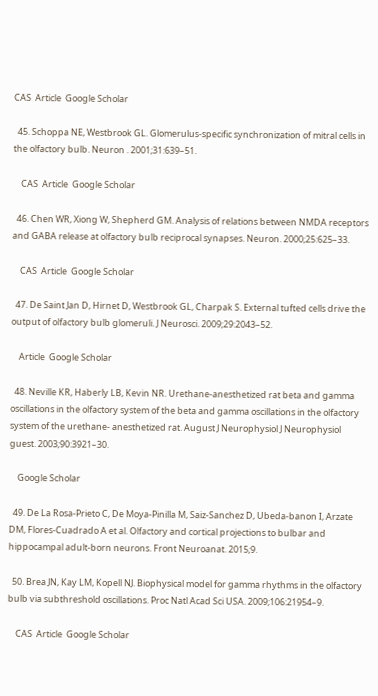CAS  Article  Google Scholar

  45. Schoppa NE, Westbrook GL. Glomerulus-specific synchronization of mitral cells in the olfactory bulb. Neuron . 2001;31:639–51.

    CAS  Article  Google Scholar

  46. Chen WR, Xiong W, Shepherd GM. Analysis of relations between NMDA receptors and GABA release at olfactory bulb reciprocal synapses. Neuron. 2000;25:625–33.

    CAS  Article  Google Scholar

  47. De Saint Jan D, Hirnet D, Westbrook GL, Charpak S. External tufted cells drive the output of olfactory bulb glomeruli. J Neurosci. 2009;29:2043–52.

    Article  Google Scholar

  48. Neville KR, Haberly LB, Kevin NR. Urethane-anesthetized rat beta and gamma oscillations in the olfactory system of the beta and gamma oscillations in the olfactory system of the urethane- anesthetized rat. August J Neurophysiol J Neurophysiol guest. 2003;90:3921–30.

    Google Scholar

  49. De La Rosa-Prieto C, De Moya-Pinilla M, Saiz-Sanchez D, Ubeda-banon I, Arzate DM, Flores-Cuadrado A et al. Olfactory and cortical projections to bulbar and hippocampal adult-born neurons. Front Neuroanat. 2015;9.

  50. Brea JN, Kay LM, Kopell NJ. Biophysical model for gamma rhythms in the olfactory bulb via subthreshold oscillations. Proc Natl Acad Sci USA. 2009;106:21954–9.

    CAS  Article  Google Scholar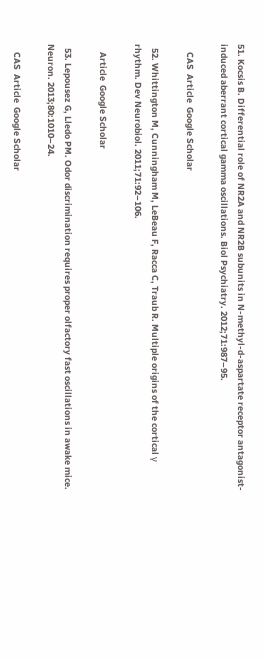51. Kocsis B. Differential role of NR2A and NR2B subunits in N-methyl-d-aspartate receptor antagonist-induced aberrant cortical gamma oscillations. Biol Psychiatry. 2012;71:987–95.

    CAS  Article  Google Scholar

  52. Whittington M, Cunningham M, LeBeau F, Racca C, Traub R. Multiple origins of the cortical γ rhythm. Dev Neurobiol. 2011;71:92–106.

    Article  Google Scholar

  53. Lepousez G, Lledo PM. Odor discrimination requires proper olfactory fast oscillations in awake mice. Neuron. 2013;80:1010–24.

    CAS  Article  Google Scholar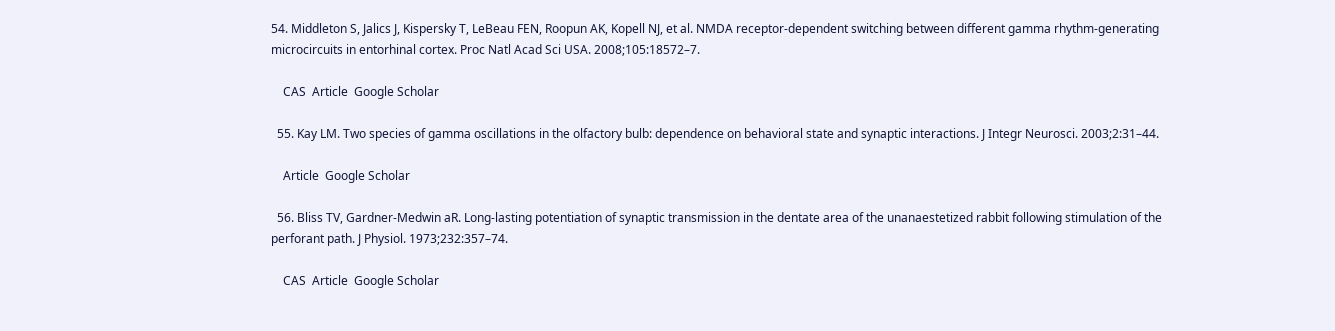54. Middleton S, Jalics J, Kispersky T, LeBeau FEN, Roopun AK, Kopell NJ, et al. NMDA receptor-dependent switching between different gamma rhythm-generating microcircuits in entorhinal cortex. Proc Natl Acad Sci USA. 2008;105:18572–7.

    CAS  Article  Google Scholar

  55. Kay LM. Two species of gamma oscillations in the olfactory bulb: dependence on behavioral state and synaptic interactions. J Integr Neurosci. 2003;2:31–44.

    Article  Google Scholar

  56. Bliss TV, Gardner-Medwin aR. Long-lasting potentiation of synaptic transmission in the dentate area of the unanaestetized rabbit following stimulation of the perforant path. J Physiol. 1973;232:357–74.

    CAS  Article  Google Scholar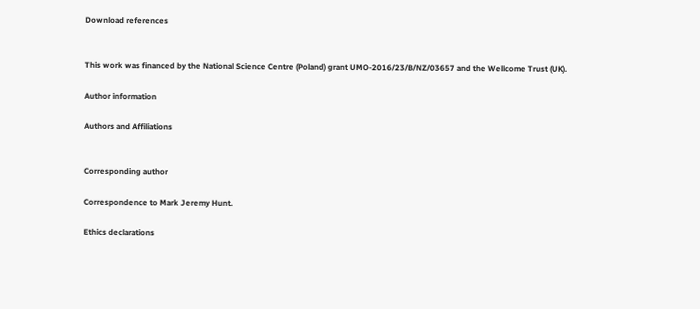Download references


This work was financed by the National Science Centre (Poland) grant UMO-2016/23/B/NZ/03657 and the Wellcome Trust (UK).

Author information

Authors and Affiliations


Corresponding author

Correspondence to Mark Jeremy Hunt.

Ethics declarations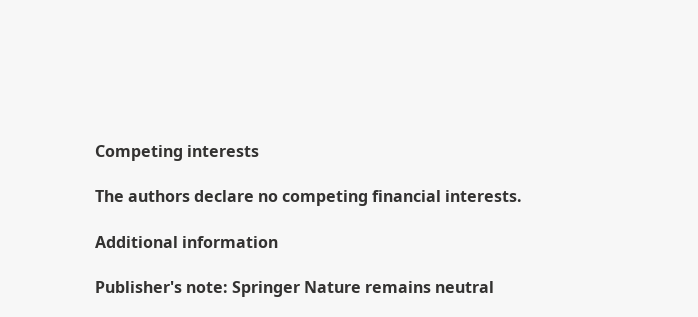Competing interests

The authors declare no competing financial interests.

Additional information

Publisher's note: Springer Nature remains neutral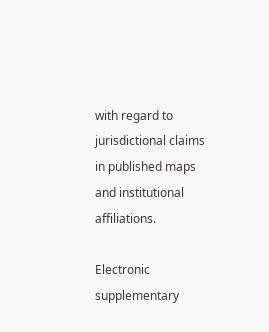with regard to jurisdictional claims in published maps and institutional affiliations.

Electronic supplementary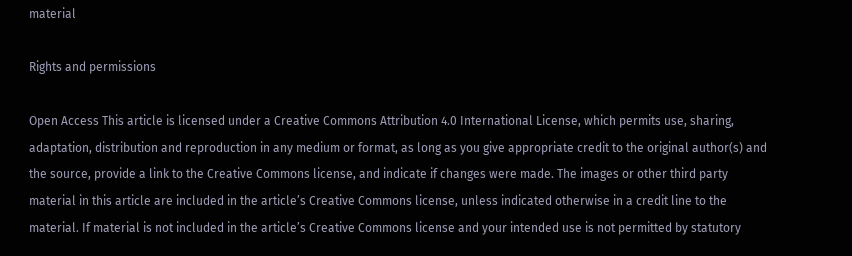material

Rights and permissions

Open Access This article is licensed under a Creative Commons Attribution 4.0 International License, which permits use, sharing, adaptation, distribution and reproduction in any medium or format, as long as you give appropriate credit to the original author(s) and the source, provide a link to the Creative Commons license, and indicate if changes were made. The images or other third party material in this article are included in the article’s Creative Commons license, unless indicated otherwise in a credit line to the material. If material is not included in the article’s Creative Commons license and your intended use is not permitted by statutory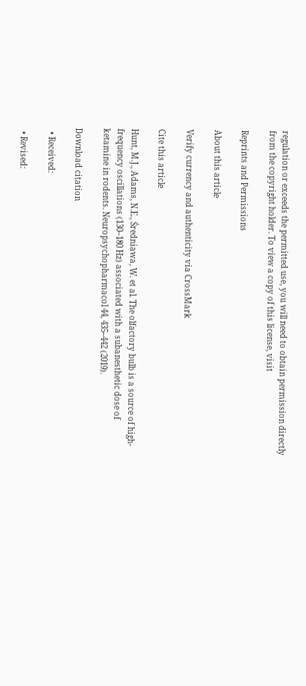regulation or exceeds the permitted use, you will need to obtain permission directly from the copyright holder. To view a copy of this license, visit

Reprints and Permissions

About this article

Verify currency and authenticity via CrossMark

Cite this article

Hunt, M.J., Adams, N.E., Średniawa, W. et al. The olfactory bulb is a source of high-frequency oscillations (130–180 Hz) associated with a subanesthetic dose of ketamine in rodents. Neuropsychopharmacol 44, 435–442 (2019).

Download citation

  • Received:

  • Revised: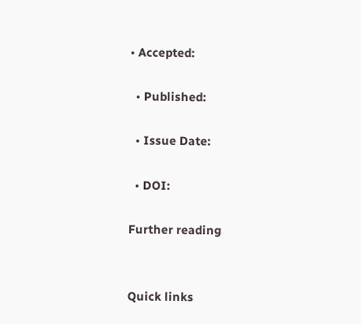• Accepted:

  • Published:

  • Issue Date:

  • DOI:

Further reading


Quick links